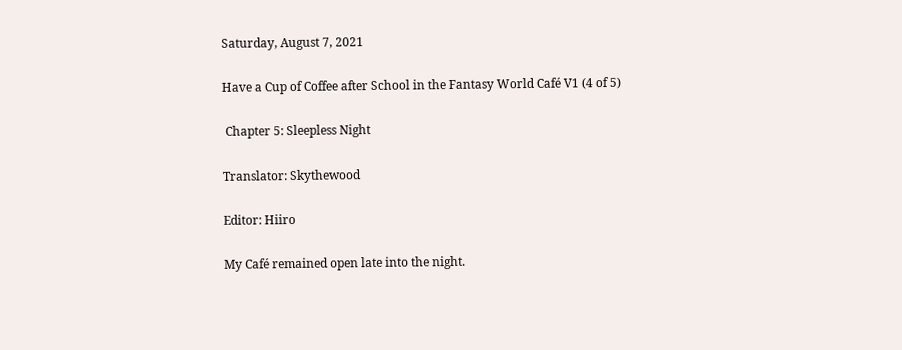Saturday, August 7, 2021

Have a Cup of Coffee after School in the Fantasy World Café V1 (4 of 5)

 Chapter 5: Sleepless Night

Translator: Skythewood

Editor: Hiiro

My Café remained open late into the night.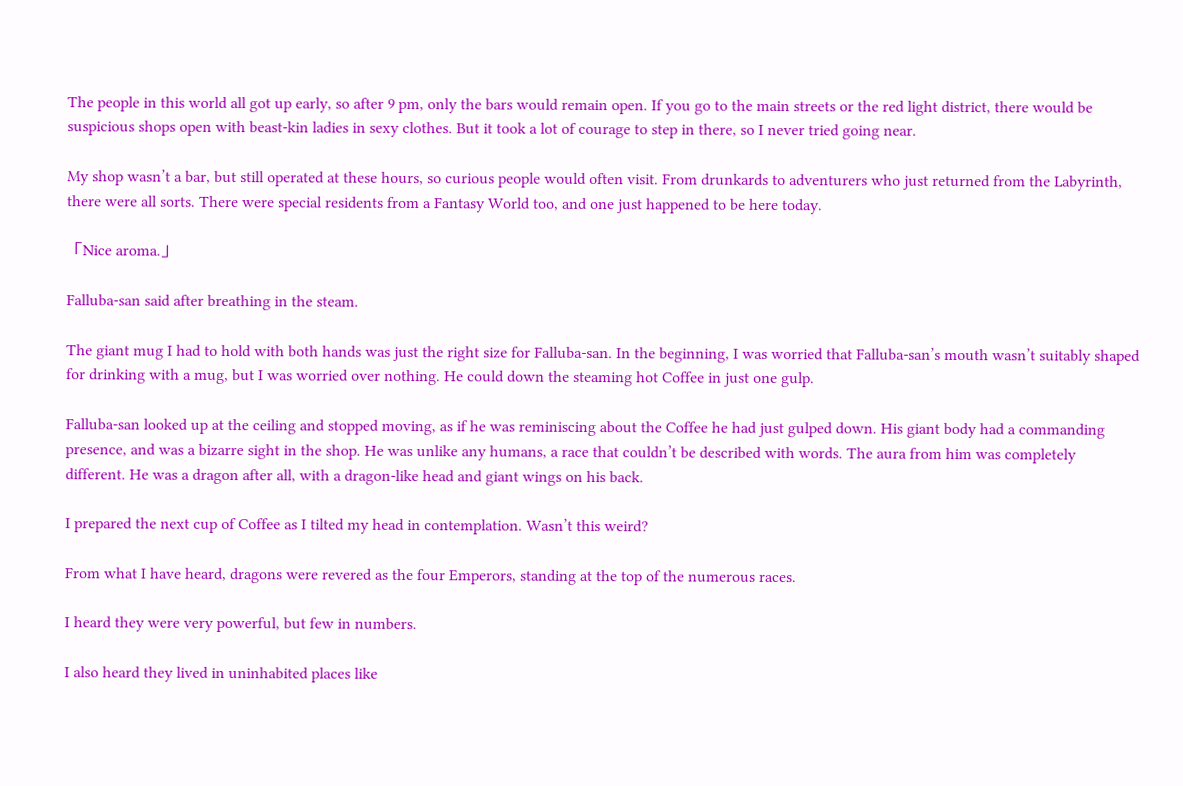The people in this world all got up early, so after 9 pm, only the bars would remain open. If you go to the main streets or the red light district, there would be suspicious shops open with beast-kin ladies in sexy clothes. But it took a lot of courage to step in there, so I never tried going near.

My shop wasn’t a bar, but still operated at these hours, so curious people would often visit. From drunkards to adventurers who just returned from the Labyrinth, there were all sorts. There were special residents from a Fantasy World too, and one just happened to be here today.

「Nice aroma.」

Falluba-san said after breathing in the steam.

The giant mug I had to hold with both hands was just the right size for Falluba-san. In the beginning, I was worried that Falluba-san’s mouth wasn’t suitably shaped for drinking with a mug, but I was worried over nothing. He could down the steaming hot Coffee in just one gulp.

Falluba-san looked up at the ceiling and stopped moving, as if he was reminiscing about the Coffee he had just gulped down. His giant body had a commanding presence, and was a bizarre sight in the shop. He was unlike any humans, a race that couldn’t be described with words. The aura from him was completely different. He was a dragon after all, with a dragon-like head and giant wings on his back.

I prepared the next cup of Coffee as I tilted my head in contemplation. Wasn’t this weird?

From what I have heard, dragons were revered as the four Emperors, standing at the top of the numerous races.

I heard they were very powerful, but few in numbers.

I also heard they lived in uninhabited places like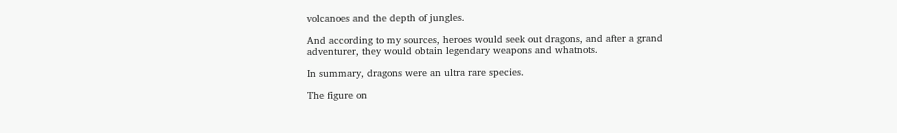volcanoes and the depth of jungles.

And according to my sources, heroes would seek out dragons, and after a grand adventurer, they would obtain legendary weapons and whatnots.

In summary, dragons were an ultra rare species.

The figure on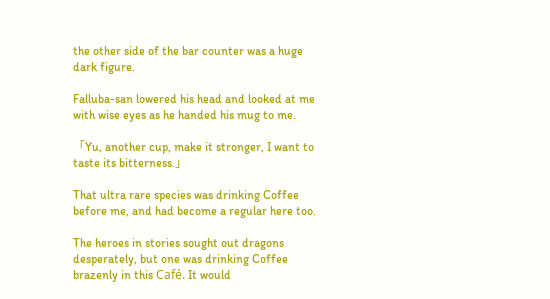the other side of the bar counter was a huge dark figure.

Falluba-san lowered his head and looked at me with wise eyes as he handed his mug to me.

「Yu, another cup, make it stronger, I want to taste its bitterness.」

That ultra rare species was drinking Coffee before me, and had become a regular here too.

The heroes in stories sought out dragons desperately, but one was drinking Coffee brazenly in this Café. It would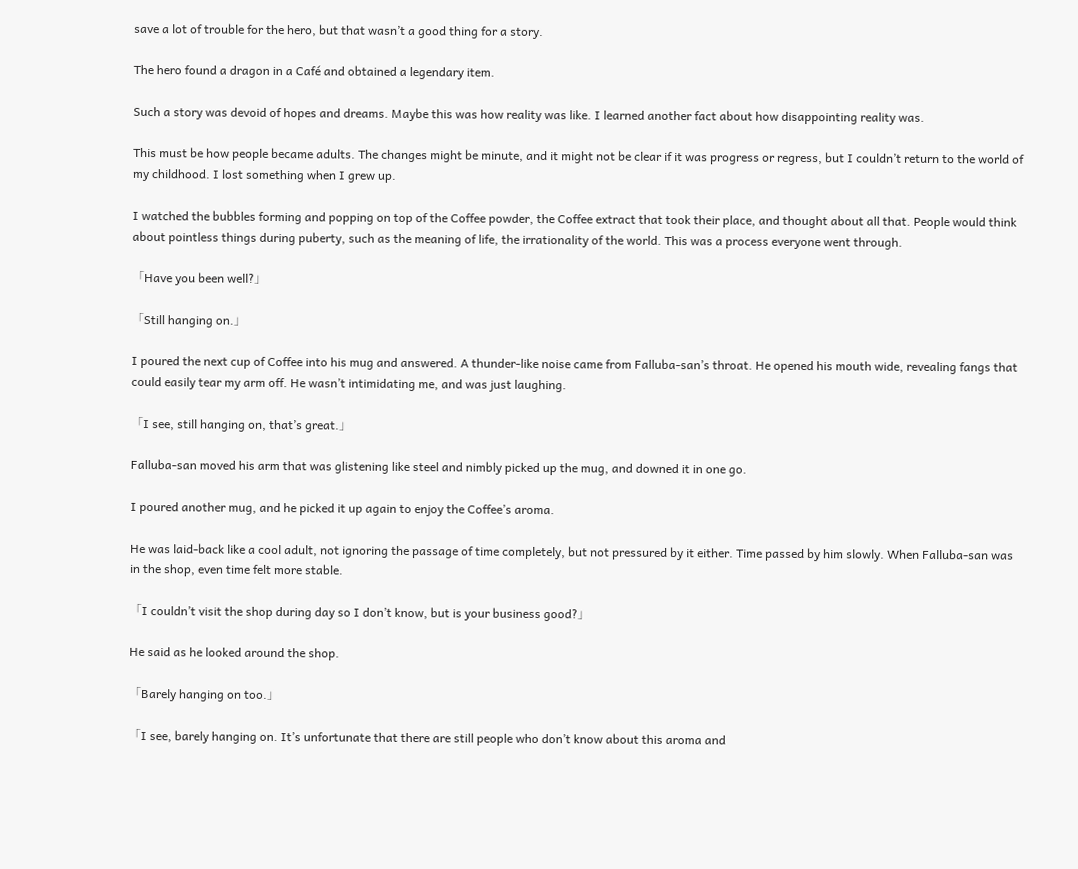save a lot of trouble for the hero, but that wasn’t a good thing for a story.

The hero found a dragon in a Café and obtained a legendary item.

Such a story was devoid of hopes and dreams. Maybe this was how reality was like. I learned another fact about how disappointing reality was.

This must be how people became adults. The changes might be minute, and it might not be clear if it was progress or regress, but I couldn’t return to the world of my childhood. I lost something when I grew up.

I watched the bubbles forming and popping on top of the Coffee powder, the Coffee extract that took their place, and thought about all that. People would think about pointless things during puberty, such as the meaning of life, the irrationality of the world. This was a process everyone went through.

「Have you been well?」

「Still hanging on.」

I poured the next cup of Coffee into his mug and answered. A thunder-like noise came from Falluba-san’s throat. He opened his mouth wide, revealing fangs that could easily tear my arm off. He wasn’t intimidating me, and was just laughing.

「I see, still hanging on, that’s great.」

Falluba-san moved his arm that was glistening like steel and nimbly picked up the mug, and downed it in one go.

I poured another mug, and he picked it up again to enjoy the Coffee’s aroma.

He was laid-back like a cool adult, not ignoring the passage of time completely, but not pressured by it either. Time passed by him slowly. When Falluba-san was in the shop, even time felt more stable.

「I couldn’t visit the shop during day so I don’t know, but is your business good?」

He said as he looked around the shop.

「Barely hanging on too.」

「I see, barely hanging on. It’s unfortunate that there are still people who don’t know about this aroma and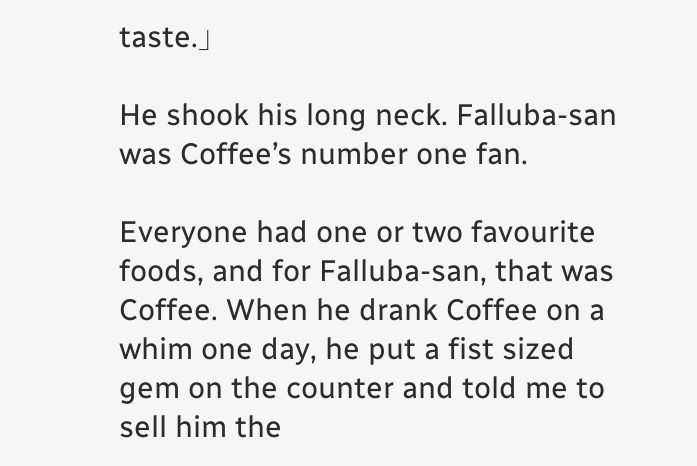taste.」

He shook his long neck. Falluba-san was Coffee’s number one fan.

Everyone had one or two favourite foods, and for Falluba-san, that was Coffee. When he drank Coffee on a whim one day, he put a fist sized gem on the counter and told me to sell him the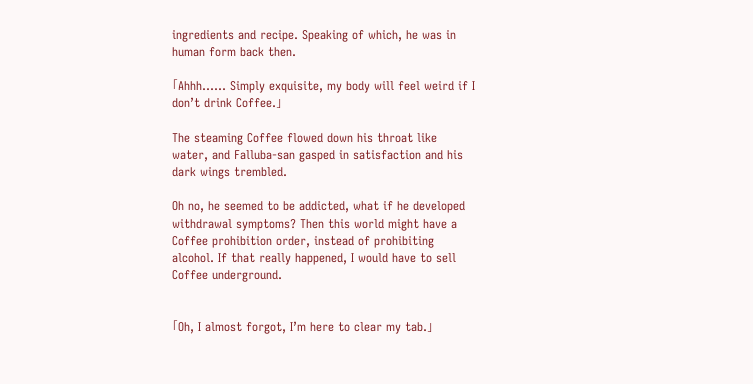ingredients and recipe. Speaking of which, he was in human form back then.

「Ahhh…… Simply exquisite, my body will feel weird if I don’t drink Coffee.」

The steaming Coffee flowed down his throat like water, and Falluba-san gasped in satisfaction and his dark wings trembled.

Oh no, he seemed to be addicted, what if he developed withdrawal symptoms? Then this world might have a Coffee prohibition order, instead of prohibiting alcohol. If that really happened, I would have to sell Coffee underground.


「Oh, I almost forgot, I’m here to clear my tab.」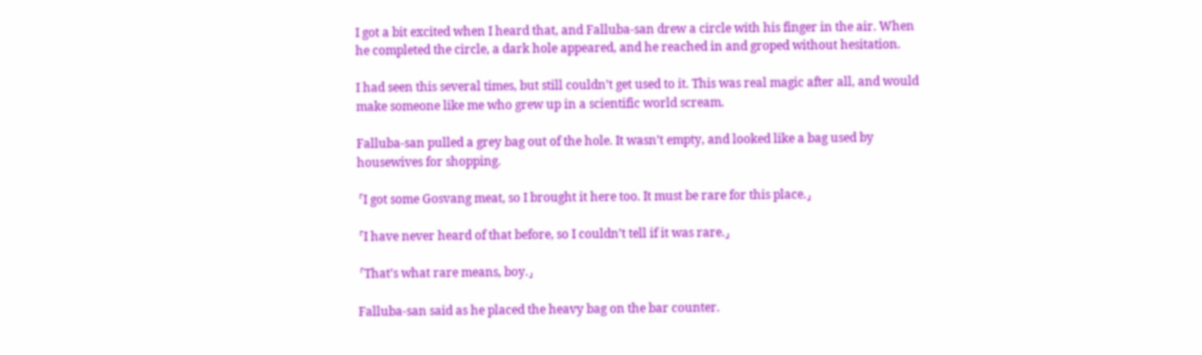I got a bit excited when I heard that, and Falluba-san drew a circle with his finger in the air. When he completed the circle, a dark hole appeared, and he reached in and groped without hesitation.

I had seen this several times, but still couldn’t get used to it. This was real magic after all, and would make someone like me who grew up in a scientific world scream.

Falluba-san pulled a grey bag out of the hole. It wasn’t empty, and looked like a bag used by housewives for shopping.

「I got some Gosvang meat, so I brought it here too. It must be rare for this place.」

「I have never heard of that before, so I couldn’t tell if it was rare.」

「That’s what rare means, boy.」

Falluba-san said as he placed the heavy bag on the bar counter.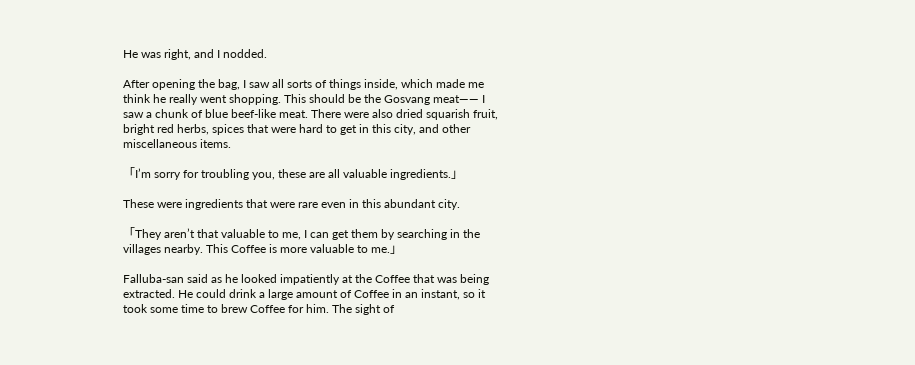He was right, and I nodded.

After opening the bag, I saw all sorts of things inside, which made me think he really went shopping. This should be the Gosvang meat—— I saw a chunk of blue beef-like meat. There were also dried squarish fruit, bright red herbs, spices that were hard to get in this city, and other miscellaneous items.

「I’m sorry for troubling you, these are all valuable ingredients.」

These were ingredients that were rare even in this abundant city.

「They aren’t that valuable to me, I can get them by searching in the villages nearby. This Coffee is more valuable to me.」

Falluba-san said as he looked impatiently at the Coffee that was being extracted. He could drink a large amount of Coffee in an instant, so it took some time to brew Coffee for him. The sight of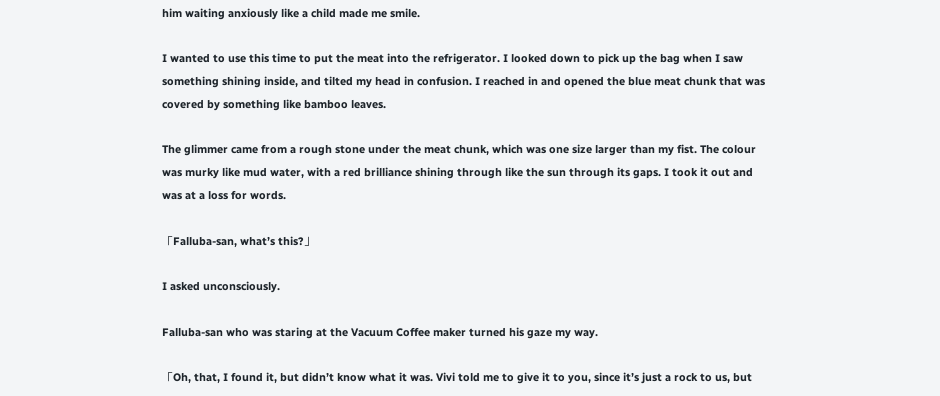him waiting anxiously like a child made me smile.

I wanted to use this time to put the meat into the refrigerator. I looked down to pick up the bag when I saw something shining inside, and tilted my head in confusion. I reached in and opened the blue meat chunk that was covered by something like bamboo leaves.

The glimmer came from a rough stone under the meat chunk, which was one size larger than my fist. The colour was murky like mud water, with a red brilliance shining through like the sun through its gaps. I took it out and was at a loss for words.

「Falluba-san, what’s this?」

I asked unconsciously.

Falluba-san who was staring at the Vacuum Coffee maker turned his gaze my way.

「Oh, that, I found it, but didn’t know what it was. Vivi told me to give it to you, since it’s just a rock to us, but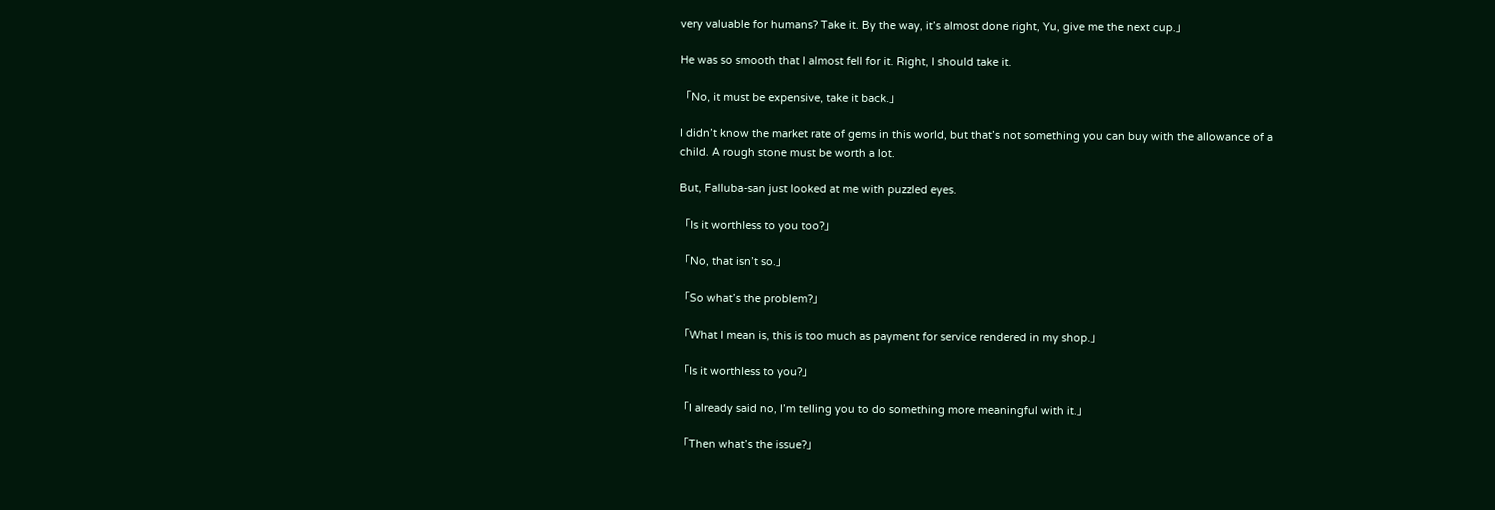very valuable for humans? Take it. By the way, it’s almost done right, Yu, give me the next cup.」

He was so smooth that I almost fell for it. Right, I should take it.

「No, it must be expensive, take it back.」

I didn’t know the market rate of gems in this world, but that’s not something you can buy with the allowance of a child. A rough stone must be worth a lot.

But, Falluba-san just looked at me with puzzled eyes.

「Is it worthless to you too?」

「No, that isn’t so.」

「So what’s the problem?」

「What I mean is, this is too much as payment for service rendered in my shop.」

「Is it worthless to you?」

「I already said no, I’m telling you to do something more meaningful with it.」

「Then what’s the issue?」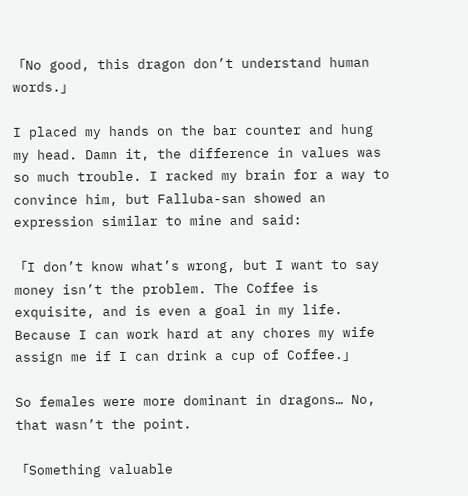「No good, this dragon don’t understand human words.」

I placed my hands on the bar counter and hung my head. Damn it, the difference in values was so much trouble. I racked my brain for a way to convince him, but Falluba-san showed an expression similar to mine and said:

「I don’t know what’s wrong, but I want to say money isn’t the problem. The Coffee is exquisite, and is even a goal in my life. Because I can work hard at any chores my wife assign me if I can drink a cup of Coffee.」

So females were more dominant in dragons… No, that wasn’t the point.

「Something valuable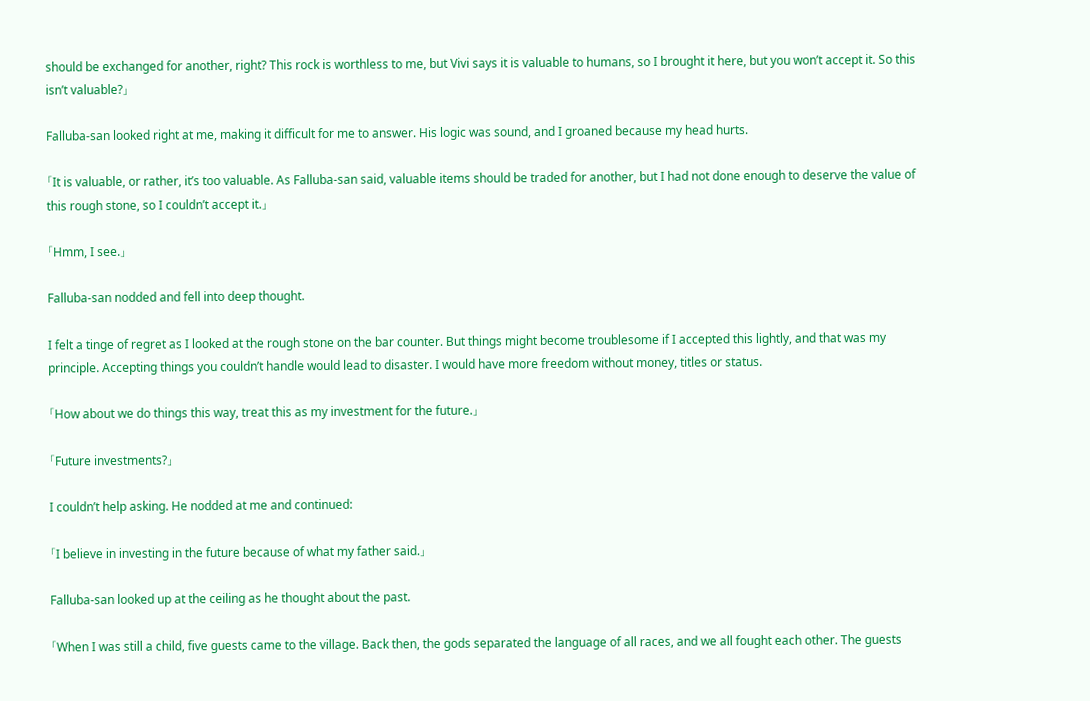should be exchanged for another, right? This rock is worthless to me, but Vivi says it is valuable to humans, so I brought it here, but you won’t accept it. So this isn’t valuable?」

Falluba-san looked right at me, making it difficult for me to answer. His logic was sound, and I groaned because my head hurts.

「It is valuable, or rather, it’s too valuable. As Falluba-san said, valuable items should be traded for another, but I had not done enough to deserve the value of this rough stone, so I couldn’t accept it.」

「Hmm, I see.」

Falluba-san nodded and fell into deep thought.

I felt a tinge of regret as I looked at the rough stone on the bar counter. But things might become troublesome if I accepted this lightly, and that was my principle. Accepting things you couldn’t handle would lead to disaster. I would have more freedom without money, titles or status.

「How about we do things this way, treat this as my investment for the future.」

「Future investments?」

I couldn’t help asking. He nodded at me and continued:

「I believe in investing in the future because of what my father said.」

Falluba-san looked up at the ceiling as he thought about the past.

「When I was still a child, five guests came to the village. Back then, the gods separated the language of all races, and we all fought each other. The guests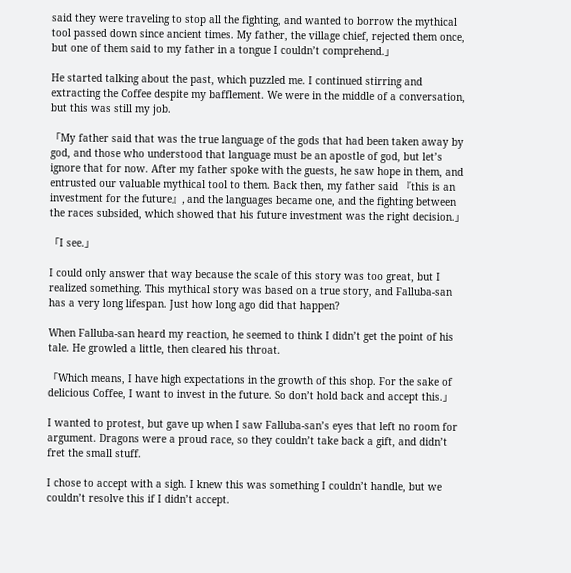said they were traveling to stop all the fighting, and wanted to borrow the mythical tool passed down since ancient times. My father, the village chief, rejected them once, but one of them said to my father in a tongue I couldn’t comprehend.」

He started talking about the past, which puzzled me. I continued stirring and extracting the Coffee despite my bafflement. We were in the middle of a conversation, but this was still my job.

「My father said that was the true language of the gods that had been taken away by god, and those who understood that language must be an apostle of god, but let’s ignore that for now. After my father spoke with the guests, he saw hope in them, and entrusted our valuable mythical tool to them. Back then, my father said 『this is an investment for the future』, and the languages became one, and the fighting between the races subsided, which showed that his future investment was the right decision.」

「I see.」

I could only answer that way because the scale of this story was too great, but I realized something. This mythical story was based on a true story, and Falluba-san has a very long lifespan. Just how long ago did that happen?

When Falluba-san heard my reaction, he seemed to think I didn’t get the point of his tale. He growled a little, then cleared his throat.

「Which means, I have high expectations in the growth of this shop. For the sake of delicious Coffee, I want to invest in the future. So don’t hold back and accept this.」

I wanted to protest, but gave up when I saw Falluba-san’s eyes that left no room for argument. Dragons were a proud race, so they couldn’t take back a gift, and didn’t fret the small stuff.

I chose to accept with a sigh. I knew this was something I couldn’t handle, but we couldn’t resolve this if I didn’t accept.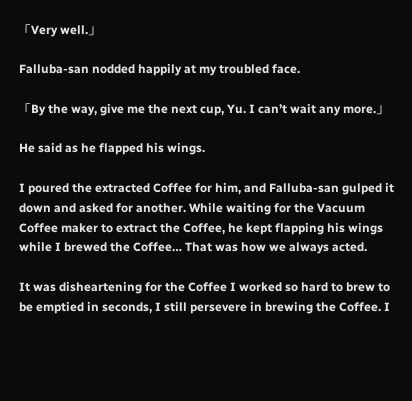「Very well.」

Falluba-san nodded happily at my troubled face.

「By the way, give me the next cup, Yu. I can’t wait any more.」

He said as he flapped his wings.

I poured the extracted Coffee for him, and Falluba-san gulped it down and asked for another. While waiting for the Vacuum Coffee maker to extract the Coffee, he kept flapping his wings while I brewed the Coffee… That was how we always acted.

It was disheartening for the Coffee I worked so hard to brew to be emptied in seconds, I still persevere in brewing the Coffee. I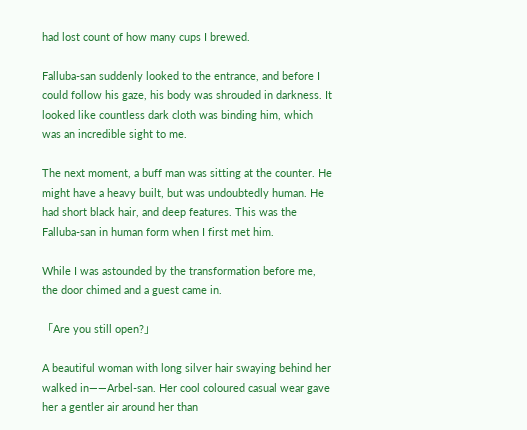had lost count of how many cups I brewed.

Falluba-san suddenly looked to the entrance, and before I could follow his gaze, his body was shrouded in darkness. It looked like countless dark cloth was binding him, which was an incredible sight to me.

The next moment, a buff man was sitting at the counter. He might have a heavy built, but was undoubtedly human. He had short black hair, and deep features. This was the Falluba-san in human form when I first met him.

While I was astounded by the transformation before me, the door chimed and a guest came in.

「Are you still open?」

A beautiful woman with long silver hair swaying behind her walked in——Arbel-san. Her cool coloured casual wear gave her a gentler air around her than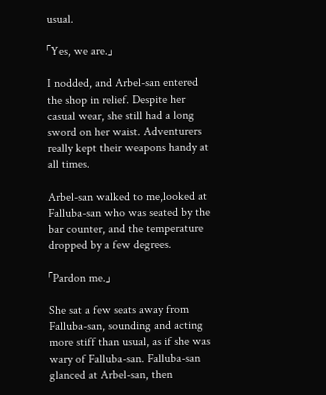usual.

「Yes, we are.」

I nodded, and Arbel-san entered the shop in relief. Despite her casual wear, she still had a long sword on her waist. Adventurers really kept their weapons handy at all times.

Arbel-san walked to me,looked at Falluba-san who was seated by the bar counter, and the temperature dropped by a few degrees.

「Pardon me.」

She sat a few seats away from Falluba-san, sounding and acting more stiff than usual, as if she was wary of Falluba-san. Falluba-san glanced at Arbel-san, then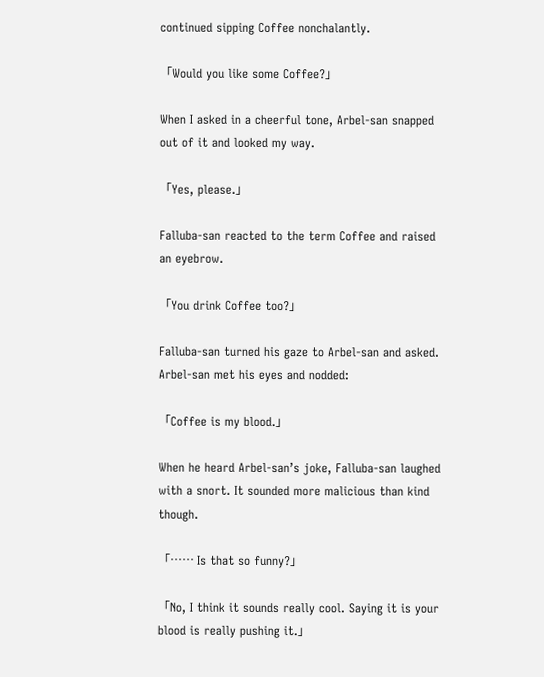continued sipping Coffee nonchalantly.

「Would you like some Coffee?」

When I asked in a cheerful tone, Arbel-san snapped out of it and looked my way.

「Yes, please.」

Falluba-san reacted to the term Coffee and raised an eyebrow.

「You drink Coffee too?」

Falluba-san turned his gaze to Arbel-san and asked. Arbel-san met his eyes and nodded:

「Coffee is my blood.」

When he heard Arbel-san’s joke, Falluba-san laughed with a snort. It sounded more malicious than kind though.

「…… Is that so funny?」

「No, I think it sounds really cool. Saying it is your blood is really pushing it.」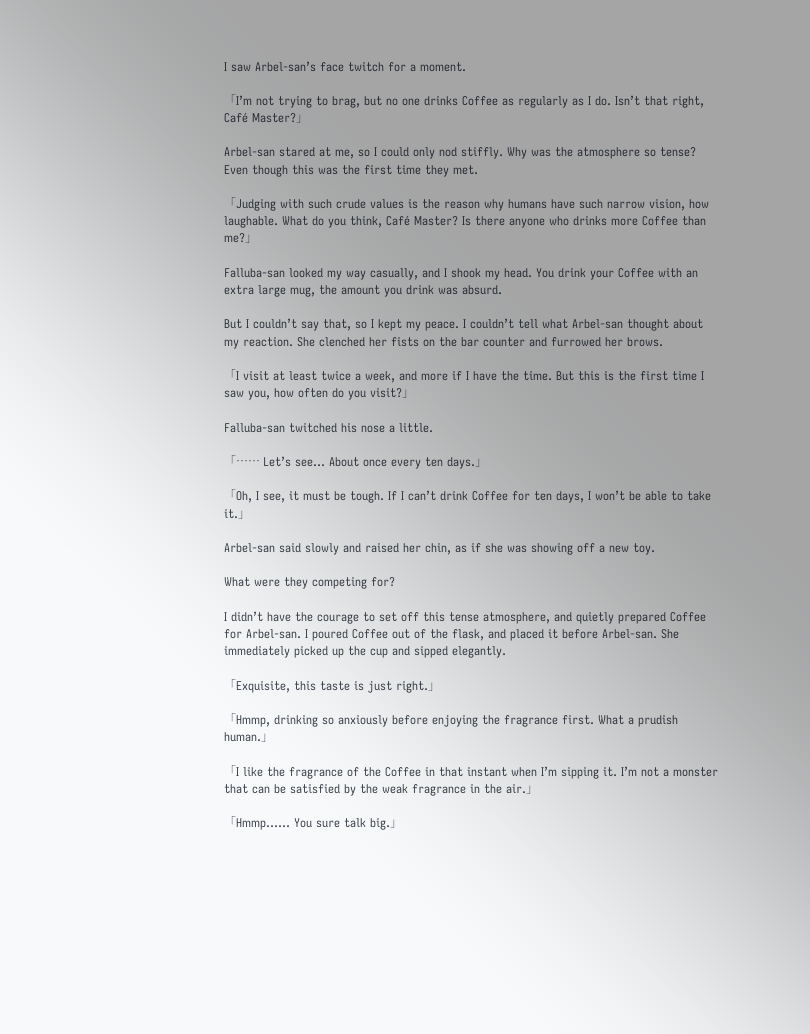I saw Arbel-san’s face twitch for a moment.

「I’m not trying to brag, but no one drinks Coffee as regularly as I do. Isn’t that right, Café Master?」

Arbel-san stared at me, so I could only nod stiffly. Why was the atmosphere so tense? Even though this was the first time they met.

「Judging with such crude values is the reason why humans have such narrow vision, how laughable. What do you think, Café Master? Is there anyone who drinks more Coffee than me?」

Falluba-san looked my way casually, and I shook my head. You drink your Coffee with an extra large mug, the amount you drink was absurd.

But I couldn’t say that, so I kept my peace. I couldn’t tell what Arbel-san thought about my reaction. She clenched her fists on the bar counter and furrowed her brows.

「I visit at least twice a week, and more if I have the time. But this is the first time I saw you, how often do you visit?」

Falluba-san twitched his nose a little.

「…… Let’s see… About once every ten days.」

「Oh, I see, it must be tough. If I can’t drink Coffee for ten days, I won’t be able to take it.」

Arbel-san said slowly and raised her chin, as if she was showing off a new toy.

What were they competing for?

I didn’t have the courage to set off this tense atmosphere, and quietly prepared Coffee for Arbel-san. I poured Coffee out of the flask, and placed it before Arbel-san. She immediately picked up the cup and sipped elegantly.

「Exquisite, this taste is just right.」

「Hmmp, drinking so anxiously before enjoying the fragrance first. What a prudish human.」

「I like the fragrance of the Coffee in that instant when I’m sipping it. I’m not a monster that can be satisfied by the weak fragrance in the air.」

「Hmmp…… You sure talk big.」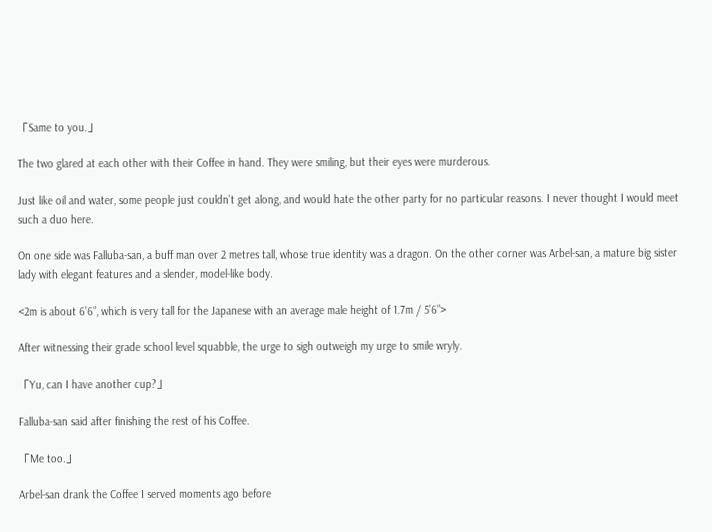「Same to you.」

The two glared at each other with their Coffee in hand. They were smiling, but their eyes were murderous.

Just like oil and water, some people just couldn’t get along, and would hate the other party for no particular reasons. I never thought I would meet such a duo here.

On one side was Falluba-san, a buff man over 2 metres tall, whose true identity was a dragon. On the other corner was Arbel-san, a mature big sister lady with elegant features and a slender, model-like body.

<2m is about 6’6”, which is very tall for the Japanese with an average male height of 1.7m / 5’6”>

After witnessing their grade school level squabble, the urge to sigh outweigh my urge to smile wryly.

「Yu, can I have another cup?」

Falluba-san said after finishing the rest of his Coffee.

「Me too.」

Arbel-san drank the Coffee I served moments ago before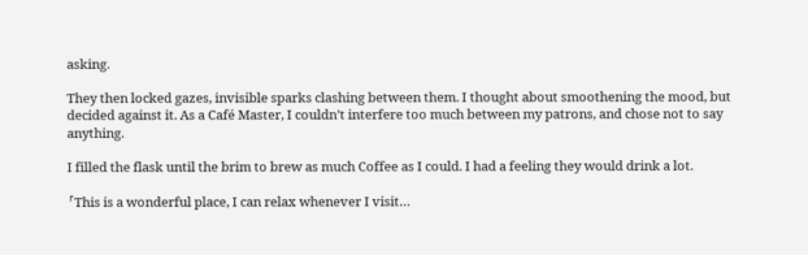asking.

They then locked gazes, invisible sparks clashing between them. I thought about smoothening the mood, but decided against it. As a Café Master, I couldn’t interfere too much between my patrons, and chose not to say anything.

I filled the flask until the brim to brew as much Coffee as I could. I had a feeling they would drink a lot.

「This is a wonderful place, I can relax whenever I visit…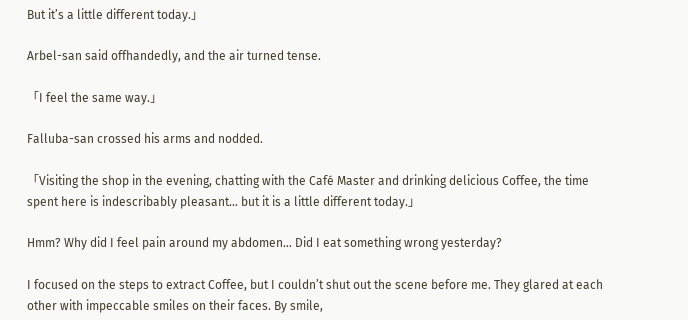But it’s a little different today.」

Arbel-san said offhandedly, and the air turned tense.

「I feel the same way.」

Falluba-san crossed his arms and nodded.

「Visiting the shop in the evening, chatting with the Café Master and drinking delicious Coffee, the time spent here is indescribably pleasant… but it is a little different today.」

Hmm? Why did I feel pain around my abdomen… Did I eat something wrong yesterday?

I focused on the steps to extract Coffee, but I couldn’t shut out the scene before me. They glared at each other with impeccable smiles on their faces. By smile,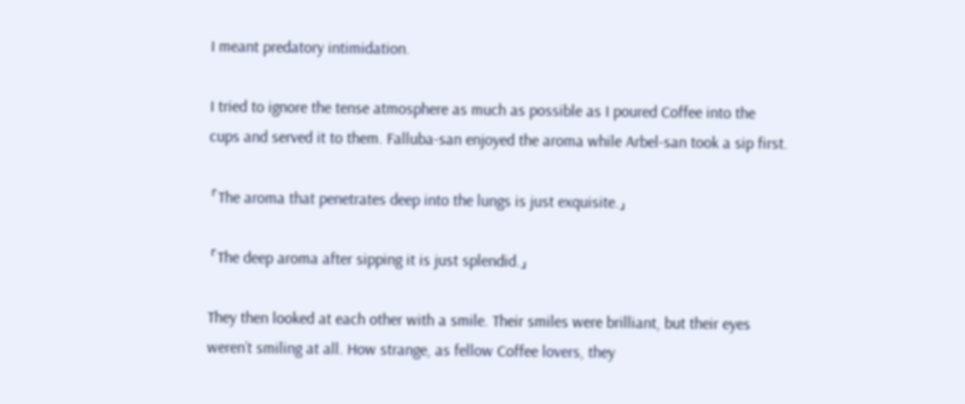I meant predatory intimidation.

I tried to ignore the tense atmosphere as much as possible as I poured Coffee into the cups and served it to them. Falluba-san enjoyed the aroma while Arbel-san took a sip first.

「The aroma that penetrates deep into the lungs is just exquisite.」

「The deep aroma after sipping it is just splendid.」

They then looked at each other with a smile. Their smiles were brilliant, but their eyes weren’t smiling at all. How strange, as fellow Coffee lovers, they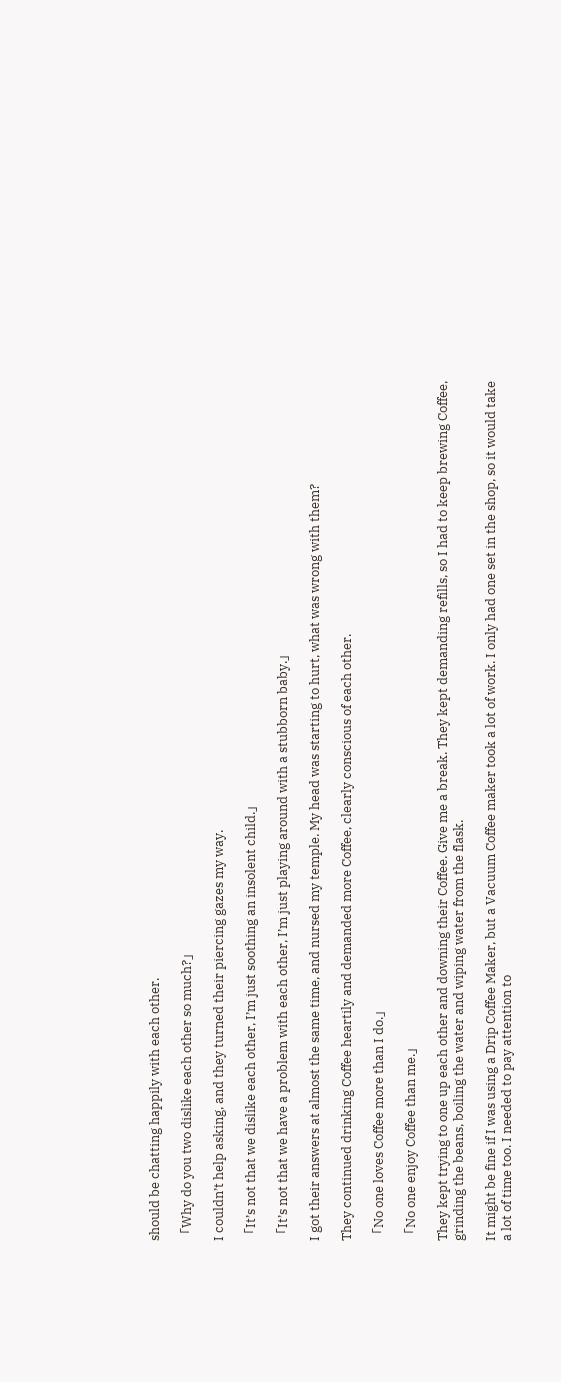should be chatting happily with each other.

「Why do you two dislike each other so much?」

I couldn’t help asking, and they turned their piercing gazes my way.

「It’s not that we dislike each other, I’m just soothing an insolent child.」

「It’s not that we have a problem with each other, I’m just playing around with a stubborn baby.」

I got their answers at almost the same time, and nursed my temple. My head was starting to hurt, what was wrong with them?

They continued drinking Coffee heartily and demanded more Coffee, clearly conscious of each other.

「No one loves Coffee more than I do.」

「No one enjoy Coffee than me.」

They kept trying to one up each other and downing their Coffee. Give me a break. They kept demanding refills, so I had to keep brewing Coffee, grinding the beans, boiling the water and wiping water from the flask.

It might be fine if I was using a Drip Coffee Maker, but a Vacuum Coffee maker took a lot of work. I only had one set in the shop, so it would take a lot of time too. I needed to pay attention to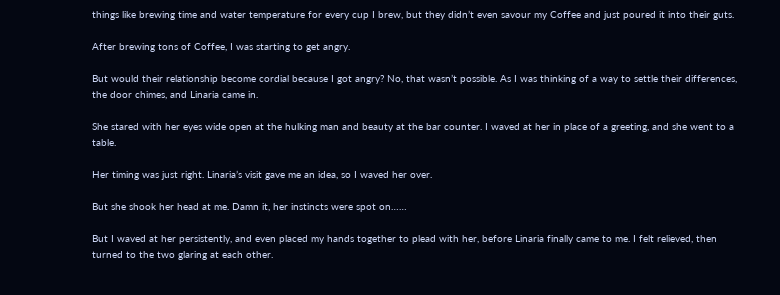things like brewing time and water temperature for every cup I brew, but they didn’t even savour my Coffee and just poured it into their guts.

After brewing tons of Coffee, I was starting to get angry.

But would their relationship become cordial because I got angry? No, that wasn’t possible. As I was thinking of a way to settle their differences, the door chimes, and Linaria came in.

She stared with her eyes wide open at the hulking man and beauty at the bar counter. I waved at her in place of a greeting, and she went to a table.

Her timing was just right. Linaria’s visit gave me an idea, so I waved her over.

But she shook her head at me. Damn it, her instincts were spot on……

But I waved at her persistently, and even placed my hands together to plead with her, before Linaria finally came to me. I felt relieved, then turned to the two glaring at each other.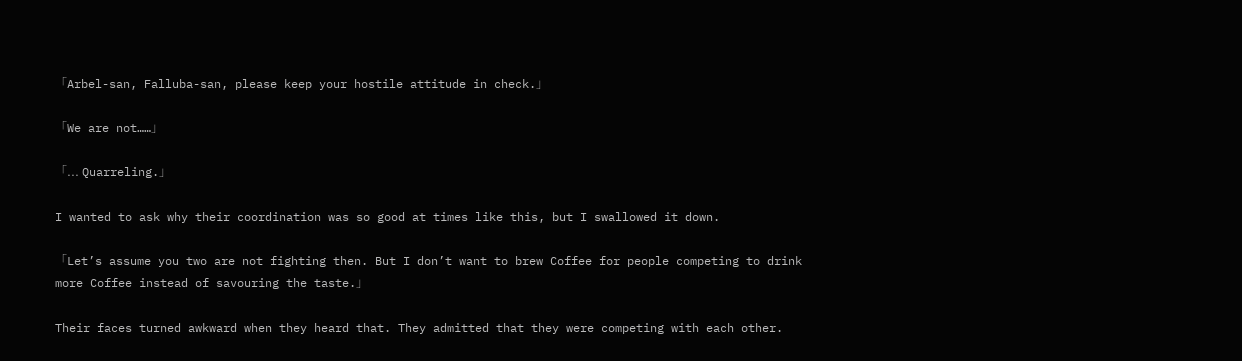「Arbel-san, Falluba-san, please keep your hostile attitude in check.」

「We are not……」

「... Quarreling.」

I wanted to ask why their coordination was so good at times like this, but I swallowed it down.

「Let’s assume you two are not fighting then. But I don’t want to brew Coffee for people competing to drink more Coffee instead of savouring the taste.」

Their faces turned awkward when they heard that. They admitted that they were competing with each other.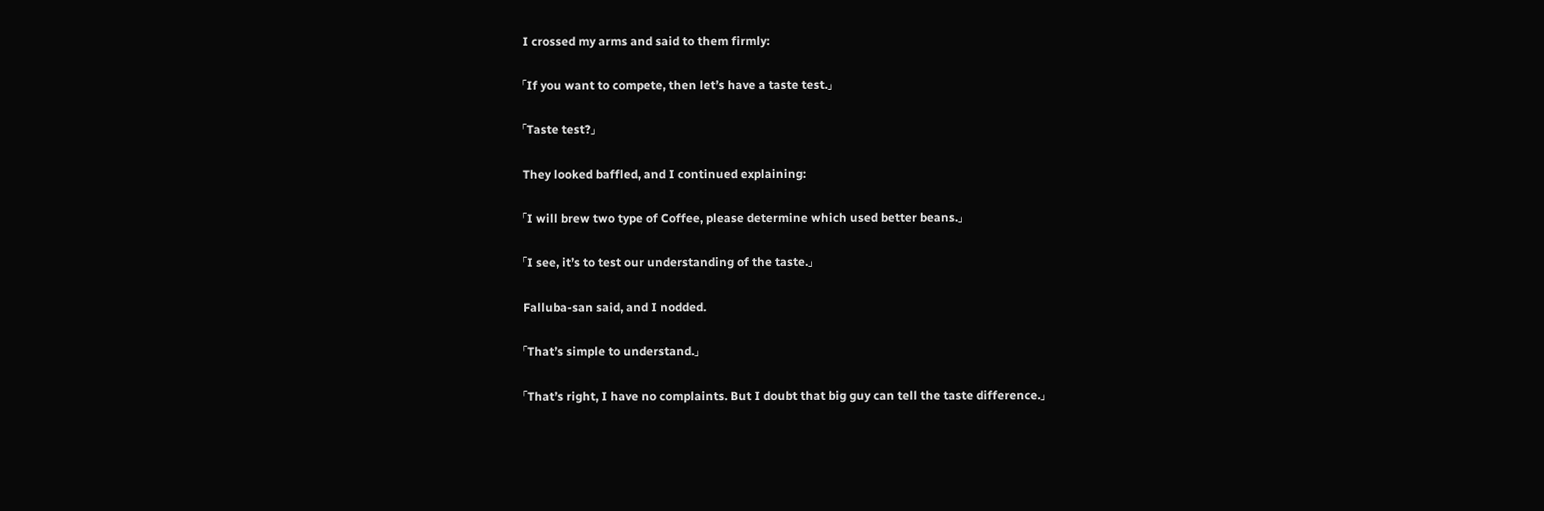I crossed my arms and said to them firmly:

「If you want to compete, then let’s have a taste test.」

「Taste test?」

They looked baffled, and I continued explaining:

「I will brew two type of Coffee, please determine which used better beans.」

「I see, it’s to test our understanding of the taste.」

Falluba-san said, and I nodded.

「That’s simple to understand.」

「That’s right, I have no complaints. But I doubt that big guy can tell the taste difference.」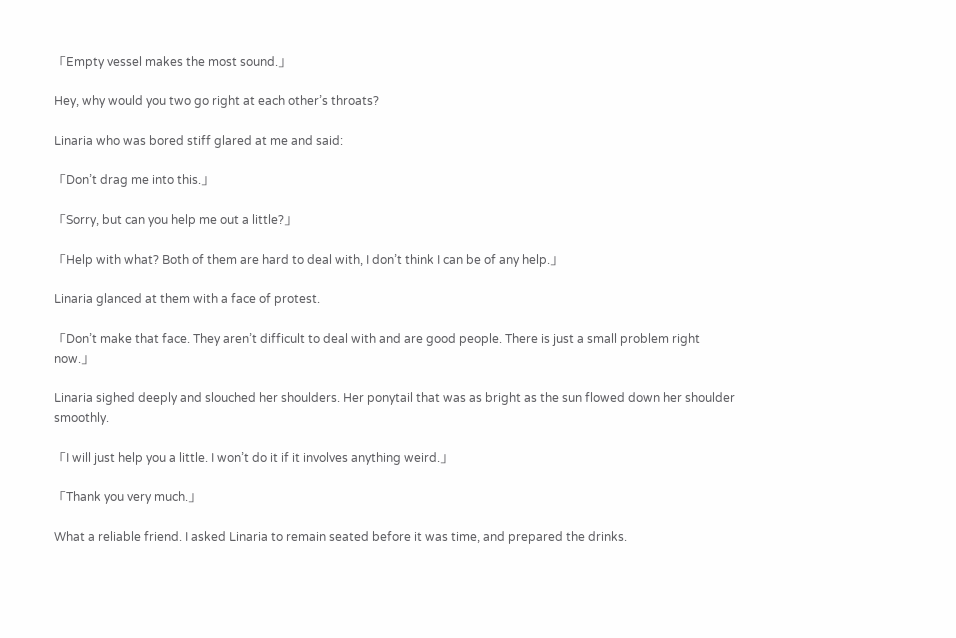「Empty vessel makes the most sound.」

Hey, why would you two go right at each other’s throats?

Linaria who was bored stiff glared at me and said:

「Don’t drag me into this.」

「Sorry, but can you help me out a little?」

「Help with what? Both of them are hard to deal with, I don’t think I can be of any help.」

Linaria glanced at them with a face of protest.

「Don’t make that face. They aren’t difficult to deal with and are good people. There is just a small problem right now.」

Linaria sighed deeply and slouched her shoulders. Her ponytail that was as bright as the sun flowed down her shoulder smoothly.

「I will just help you a little. I won’t do it if it involves anything weird.」

「Thank you very much.」

What a reliable friend. I asked Linaria to remain seated before it was time, and prepared the drinks.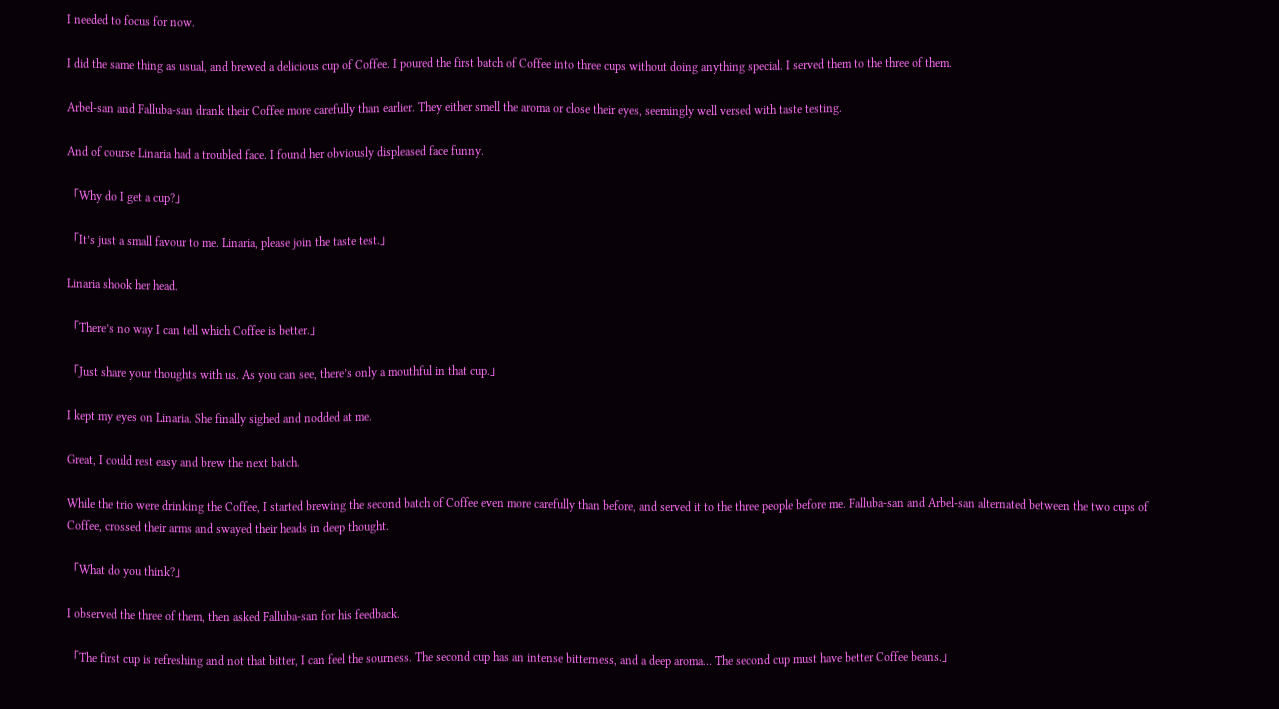I needed to focus for now.

I did the same thing as usual, and brewed a delicious cup of Coffee. I poured the first batch of Coffee into three cups without doing anything special. I served them to the three of them.

Arbel-san and Falluba-san drank their Coffee more carefully than earlier. They either smell the aroma or close their eyes, seemingly well versed with taste testing.

And of course Linaria had a troubled face. I found her obviously displeased face funny.

「Why do I get a cup?」

「It’s just a small favour to me. Linaria, please join the taste test.」

Linaria shook her head.

「There’s no way I can tell which Coffee is better.」

「Just share your thoughts with us. As you can see, there’s only a mouthful in that cup.」

I kept my eyes on Linaria. She finally sighed and nodded at me.

Great, I could rest easy and brew the next batch.

While the trio were drinking the Coffee, I started brewing the second batch of Coffee even more carefully than before, and served it to the three people before me. Falluba-san and Arbel-san alternated between the two cups of Coffee, crossed their arms and swayed their heads in deep thought.

「What do you think?」

I observed the three of them, then asked Falluba-san for his feedback.

「The first cup is refreshing and not that bitter, I can feel the sourness. The second cup has an intense bitterness, and a deep aroma… The second cup must have better Coffee beans.」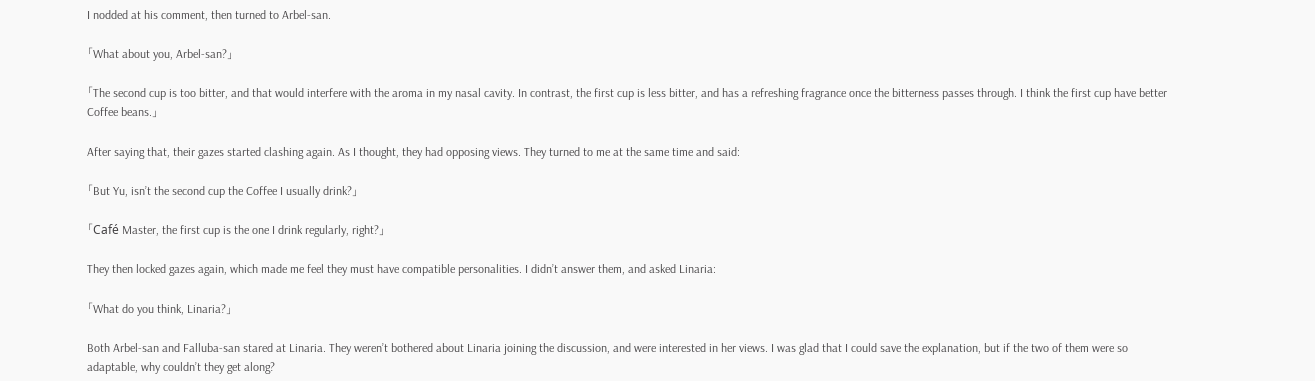I nodded at his comment, then turned to Arbel-san.

「What about you, Arbel-san?」

「The second cup is too bitter, and that would interfere with the aroma in my nasal cavity. In contrast, the first cup is less bitter, and has a refreshing fragrance once the bitterness passes through. I think the first cup have better Coffee beans.」

After saying that, their gazes started clashing again. As I thought, they had opposing views. They turned to me at the same time and said:

「But Yu, isn’t the second cup the Coffee I usually drink?」

「Café Master, the first cup is the one I drink regularly, right?」

They then locked gazes again, which made me feel they must have compatible personalities. I didn’t answer them, and asked Linaria:

「What do you think, Linaria?」

Both Arbel-san and Falluba-san stared at Linaria. They weren’t bothered about Linaria joining the discussion, and were interested in her views. I was glad that I could save the explanation, but if the two of them were so adaptable, why couldn’t they get along?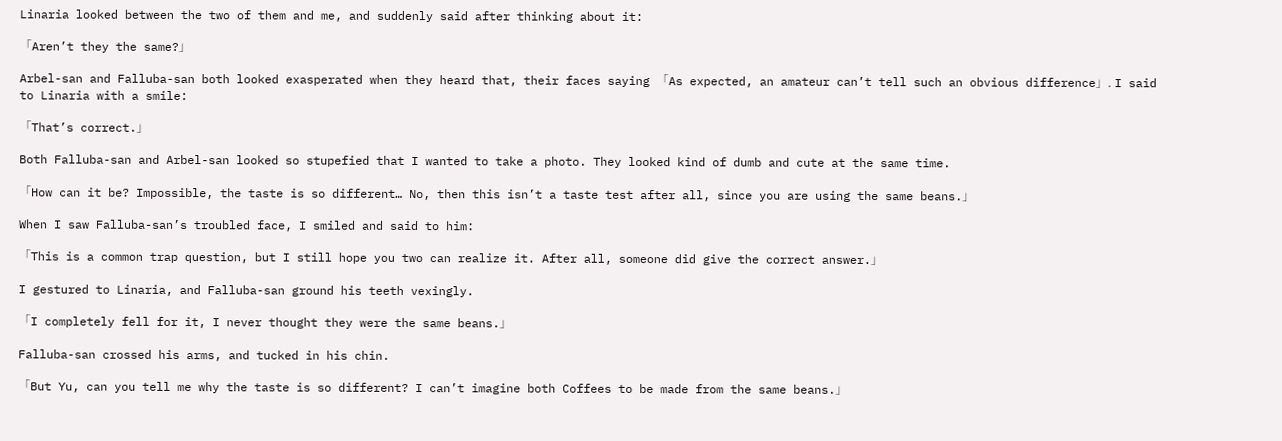Linaria looked between the two of them and me, and suddenly said after thinking about it:

「Aren’t they the same?」

Arbel-san and Falluba-san both looked exasperated when they heard that, their faces saying 「As expected, an amateur can’t tell such an obvious difference」. I said to Linaria with a smile:

「That’s correct.」

Both Falluba-san and Arbel-san looked so stupefied that I wanted to take a photo. They looked kind of dumb and cute at the same time.

「How can it be? Impossible, the taste is so different… No, then this isn’t a taste test after all, since you are using the same beans.」

When I saw Falluba-san’s troubled face, I smiled and said to him:

「This is a common trap question, but I still hope you two can realize it. After all, someone did give the correct answer.」

I gestured to Linaria, and Falluba-san ground his teeth vexingly.

「I completely fell for it, I never thought they were the same beans.」

Falluba-san crossed his arms, and tucked in his chin.

「But Yu, can you tell me why the taste is so different? I can’t imagine both Coffees to be made from the same beans.」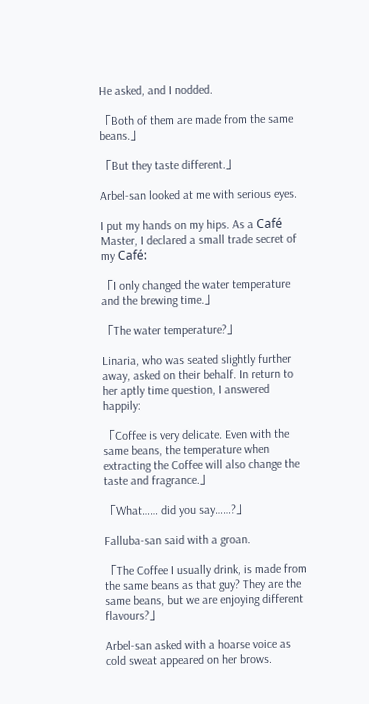He asked, and I nodded.

「Both of them are made from the same beans.」

「But they taste different.」

Arbel-san looked at me with serious eyes.

I put my hands on my hips. As a Café Master, I declared a small trade secret of my Café:

「I only changed the water temperature and the brewing time.」

「The water temperature?」

Linaria, who was seated slightly further away, asked on their behalf. In return to her aptly time question, I answered happily:

「Coffee is very delicate. Even with the same beans, the temperature when extracting the Coffee will also change the taste and fragrance.」

「What…… did you say……?」

Falluba-san said with a groan.

「The Coffee I usually drink, is made from the same beans as that guy? They are the same beans, but we are enjoying different flavours?」

Arbel-san asked with a hoarse voice as cold sweat appeared on her brows.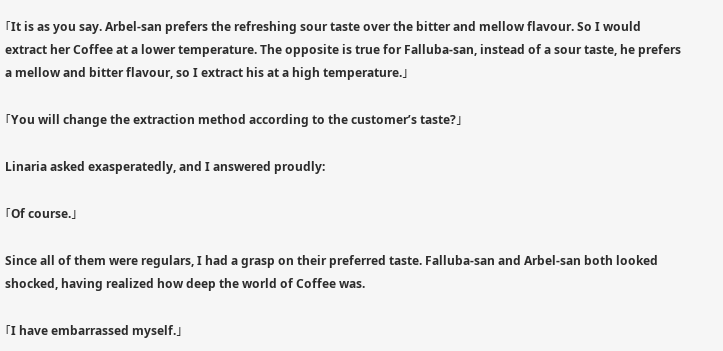「It is as you say. Arbel-san prefers the refreshing sour taste over the bitter and mellow flavour. So I would extract her Coffee at a lower temperature. The opposite is true for Falluba-san, instead of a sour taste, he prefers a mellow and bitter flavour, so I extract his at a high temperature.」

「You will change the extraction method according to the customer’s taste?」

Linaria asked exasperatedly, and I answered proudly:

「Of course.」

Since all of them were regulars, I had a grasp on their preferred taste. Falluba-san and Arbel-san both looked shocked, having realized how deep the world of Coffee was.

「I have embarrassed myself.」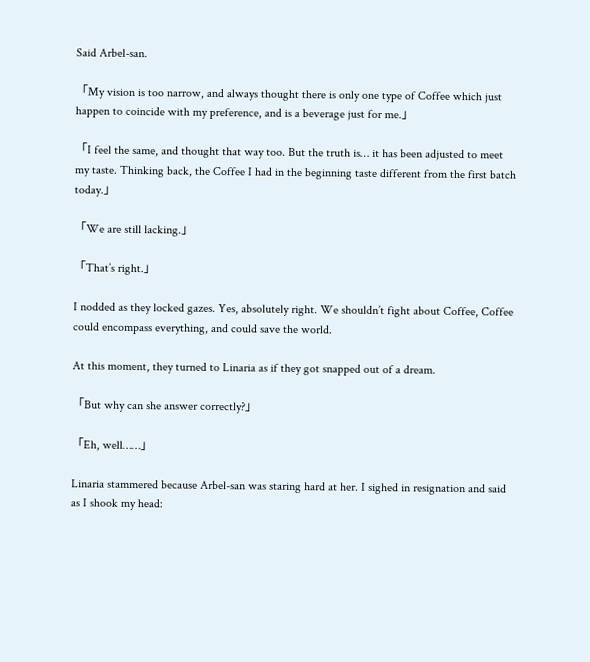Said Arbel-san.

「My vision is too narrow, and always thought there is only one type of Coffee which just happen to coincide with my preference, and is a beverage just for me.」

「I feel the same, and thought that way too. But the truth is… it has been adjusted to meet my taste. Thinking back, the Coffee I had in the beginning taste different from the first batch today.」

「We are still lacking.」

「That’s right.」

I nodded as they locked gazes. Yes, absolutely right. We shouldn’t fight about Coffee, Coffee could encompass everything, and could save the world.

At this moment, they turned to Linaria as if they got snapped out of a dream.

「But why can she answer correctly?」

「Eh, well……」

Linaria stammered because Arbel-san was staring hard at her. I sighed in resignation and said as I shook my head: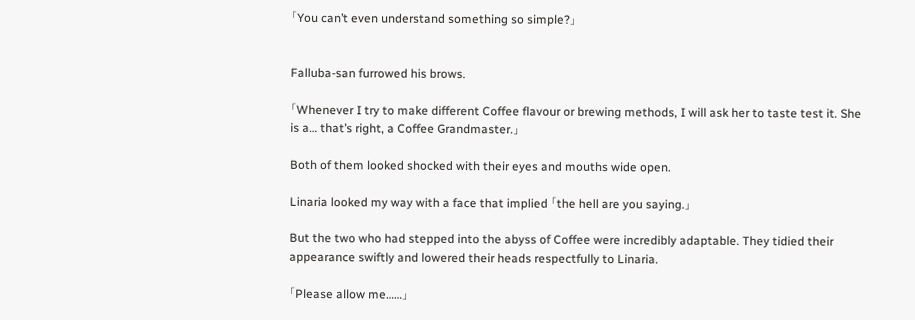「You can’t even understand something so simple?」


Falluba-san furrowed his brows.

「Whenever I try to make different Coffee flavour or brewing methods, I will ask her to taste test it. She is a… that’s right, a Coffee Grandmaster.」

Both of them looked shocked with their eyes and mouths wide open.

Linaria looked my way with a face that implied 「the hell are you saying.」

But the two who had stepped into the abyss of Coffee were incredibly adaptable. They tidied their appearance swiftly and lowered their heads respectfully to Linaria.

「Please allow me……」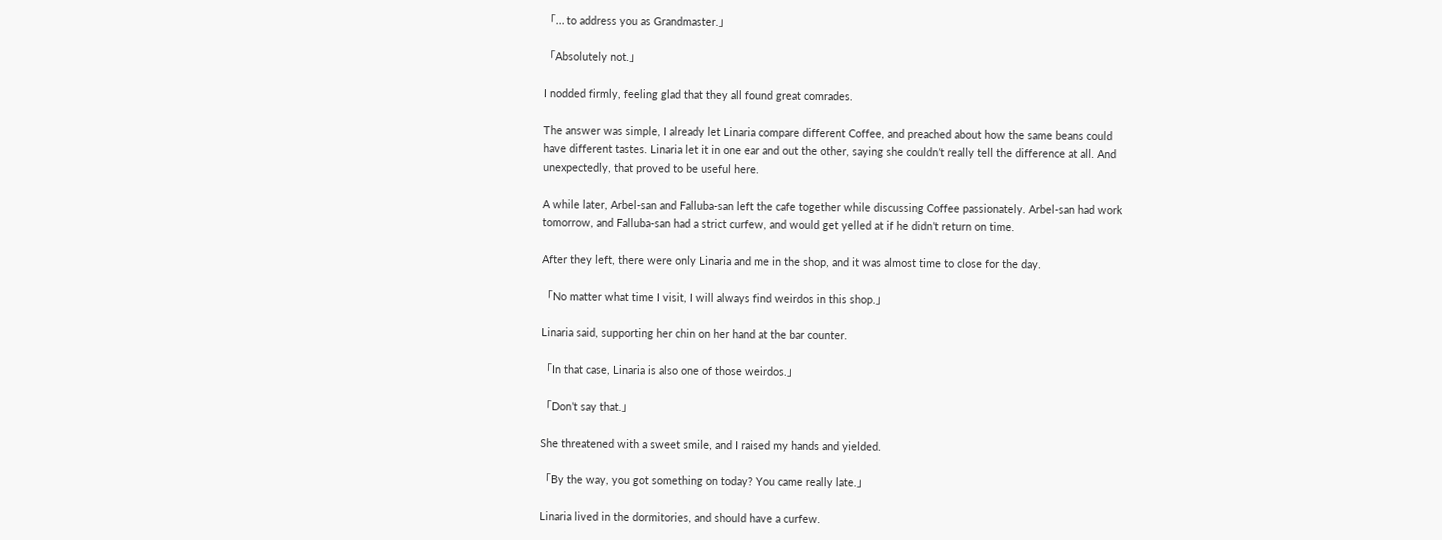「... to address you as Grandmaster.」

「Absolutely not.」

I nodded firmly, feeling glad that they all found great comrades.

The answer was simple, I already let Linaria compare different Coffee, and preached about how the same beans could have different tastes. Linaria let it in one ear and out the other, saying she couldn’t really tell the difference at all. And unexpectedly, that proved to be useful here.

A while later, Arbel-san and Falluba-san left the cafe together while discussing Coffee passionately. Arbel-san had work tomorrow, and Falluba-san had a strict curfew, and would get yelled at if he didn’t return on time.

After they left, there were only Linaria and me in the shop, and it was almost time to close for the day.

「No matter what time I visit, I will always find weirdos in this shop.」

Linaria said, supporting her chin on her hand at the bar counter.

「In that case, Linaria is also one of those weirdos.」

「Don’t say that.」

She threatened with a sweet smile, and I raised my hands and yielded.

「By the way, you got something on today? You came really late.」

Linaria lived in the dormitories, and should have a curfew.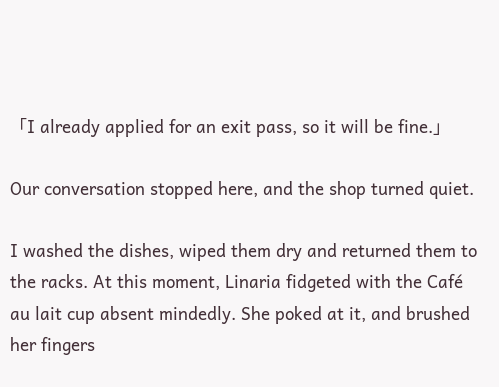「I already applied for an exit pass, so it will be fine.」

Our conversation stopped here, and the shop turned quiet.

I washed the dishes, wiped them dry and returned them to the racks. At this moment, Linaria fidgeted with the Café au lait cup absent mindedly. She poked at it, and brushed her fingers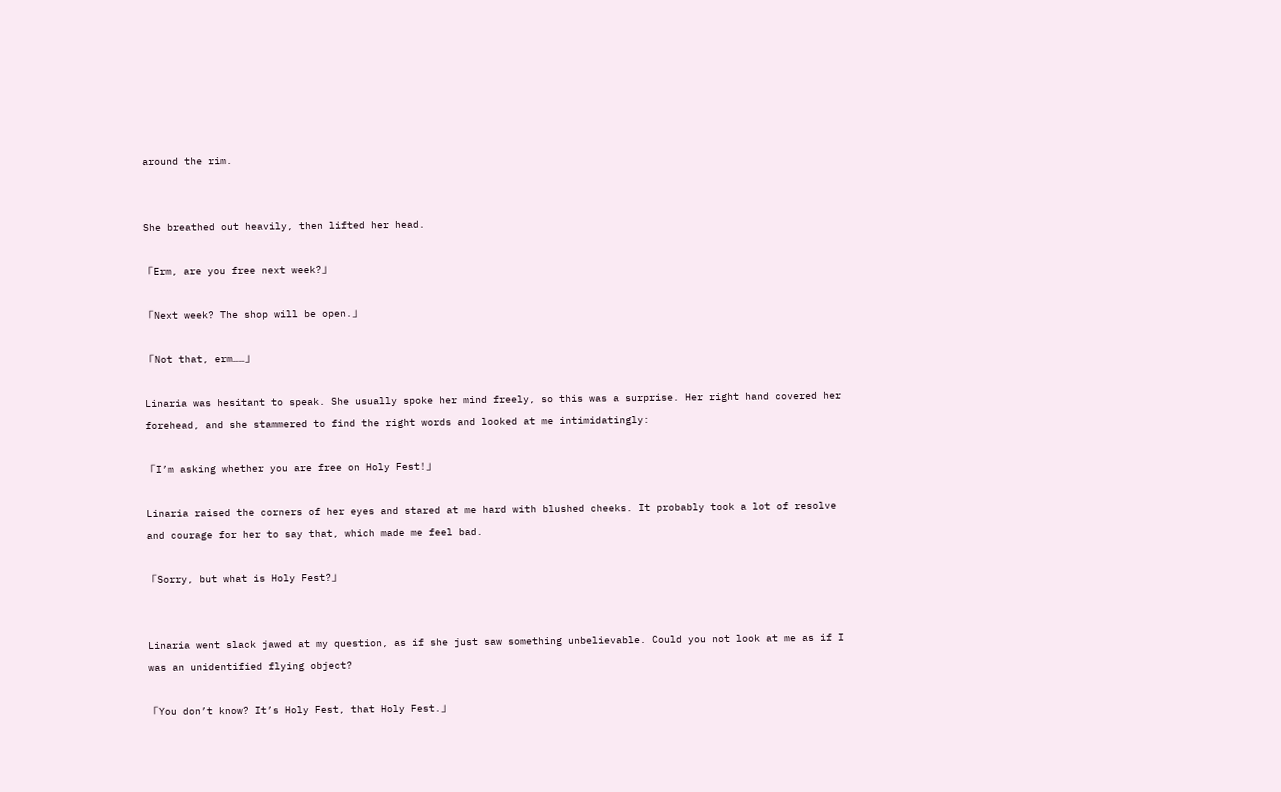around the rim.


She breathed out heavily, then lifted her head.

「Erm, are you free next week?」

「Next week? The shop will be open.」

「Not that, erm……」

Linaria was hesitant to speak. She usually spoke her mind freely, so this was a surprise. Her right hand covered her forehead, and she stammered to find the right words and looked at me intimidatingly:

「I’m asking whether you are free on Holy Fest!」

Linaria raised the corners of her eyes and stared at me hard with blushed cheeks. It probably took a lot of resolve and courage for her to say that, which made me feel bad.

「Sorry, but what is Holy Fest?」


Linaria went slack jawed at my question, as if she just saw something unbelievable. Could you not look at me as if I was an unidentified flying object?

「You don’t know? It’s Holy Fest, that Holy Fest.」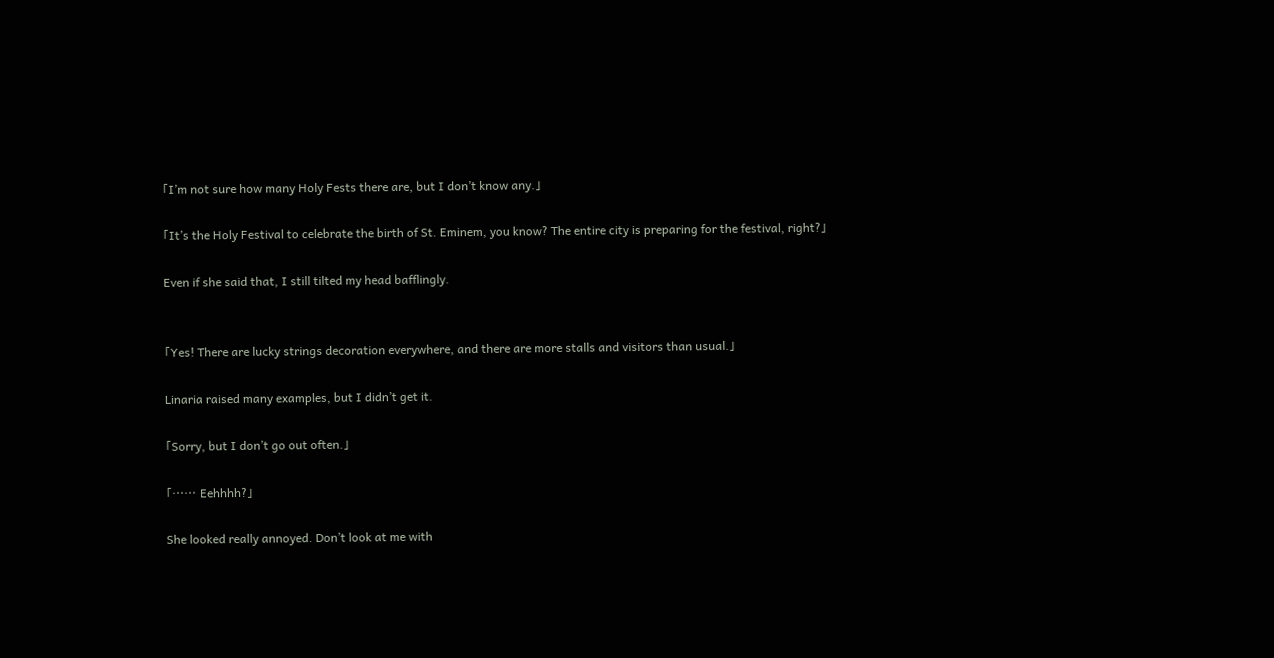「I’m not sure how many Holy Fests there are, but I don’t know any.」

「It’s the Holy Festival to celebrate the birth of St. Eminem, you know? The entire city is preparing for the festival, right?」

Even if she said that, I still tilted my head bafflingly.


「Yes! There are lucky strings decoration everywhere, and there are more stalls and visitors than usual.」

Linaria raised many examples, but I didn’t get it.

「Sorry, but I don’t go out often.」

「…… Eehhhh?」

She looked really annoyed. Don’t look at me with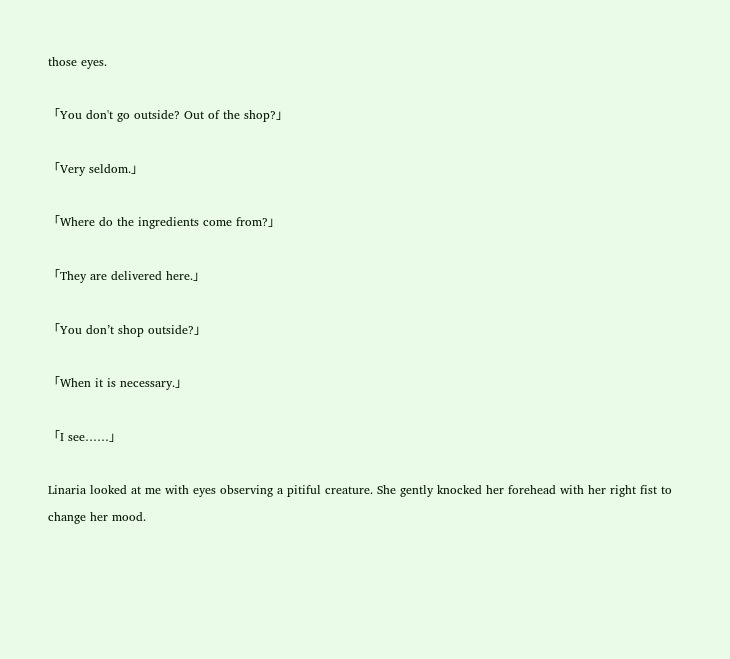those eyes.

「You don't go outside? Out of the shop?」

「Very seldom.」

「Where do the ingredients come from?」

「They are delivered here.」

「You don’t shop outside?」

「When it is necessary.」

「I see……」

Linaria looked at me with eyes observing a pitiful creature. She gently knocked her forehead with her right fist to change her mood.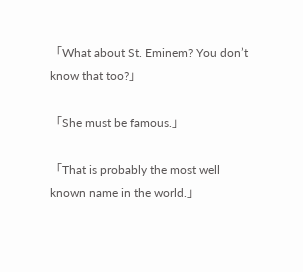「What about St. Eminem? You don’t know that too?」

「She must be famous.」

「That is probably the most well known name in the world.」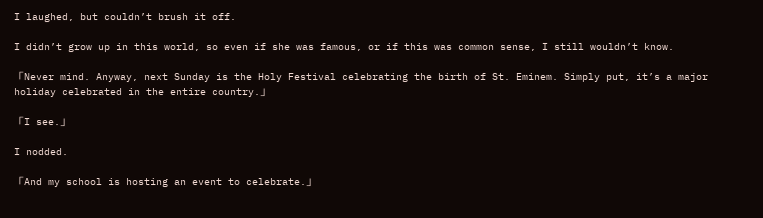I laughed, but couldn’t brush it off.

I didn’t grow up in this world, so even if she was famous, or if this was common sense, I still wouldn’t know.

「Never mind. Anyway, next Sunday is the Holy Festival celebrating the birth of St. Eminem. Simply put, it’s a major holiday celebrated in the entire country.」

「I see.」

I nodded.

「And my school is hosting an event to celebrate.」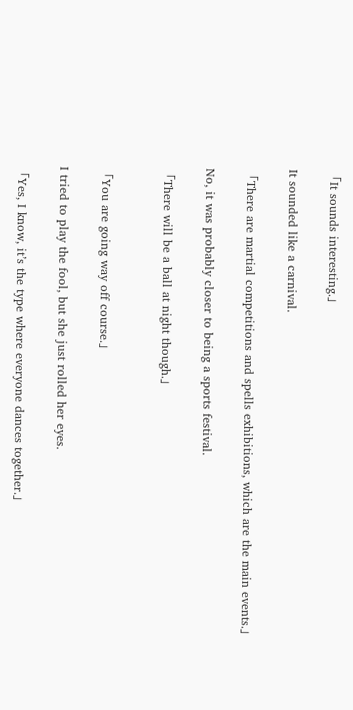「It sounds interesting.」

It sounded like a carnival.

「There are martial competitions and spells exhibitions, which are the main events.」

No, it was probably closer to being a sports festival.

「There will be a ball at night though.」


「You are going way off course.」

I tried to play the fool, but she just rolled her eyes.

「Yes, I know, it’s the type where everyone dances together.」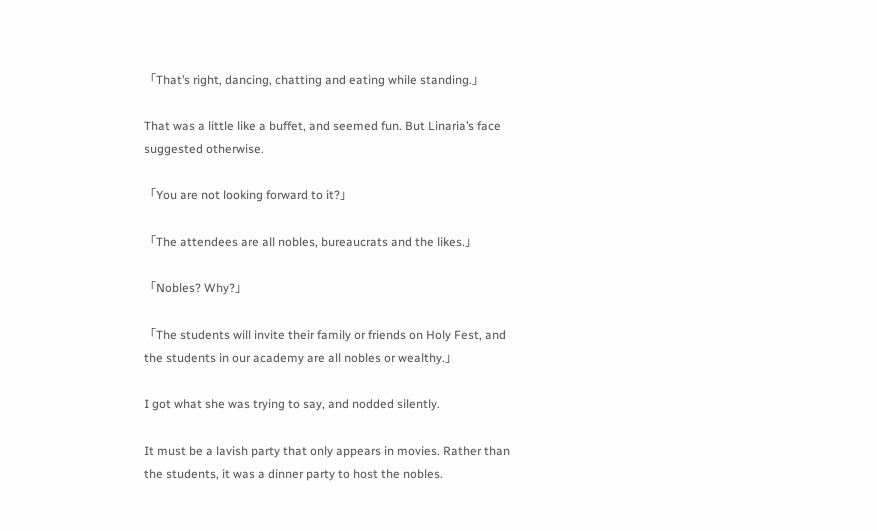「That’s right, dancing, chatting and eating while standing.」

That was a little like a buffet, and seemed fun. But Linaria’s face suggested otherwise.

「You are not looking forward to it?」

「The attendees are all nobles, bureaucrats and the likes.」

「Nobles? Why?」

「The students will invite their family or friends on Holy Fest, and the students in our academy are all nobles or wealthy.」

I got what she was trying to say, and nodded silently.

It must be a lavish party that only appears in movies. Rather than the students, it was a dinner party to host the nobles.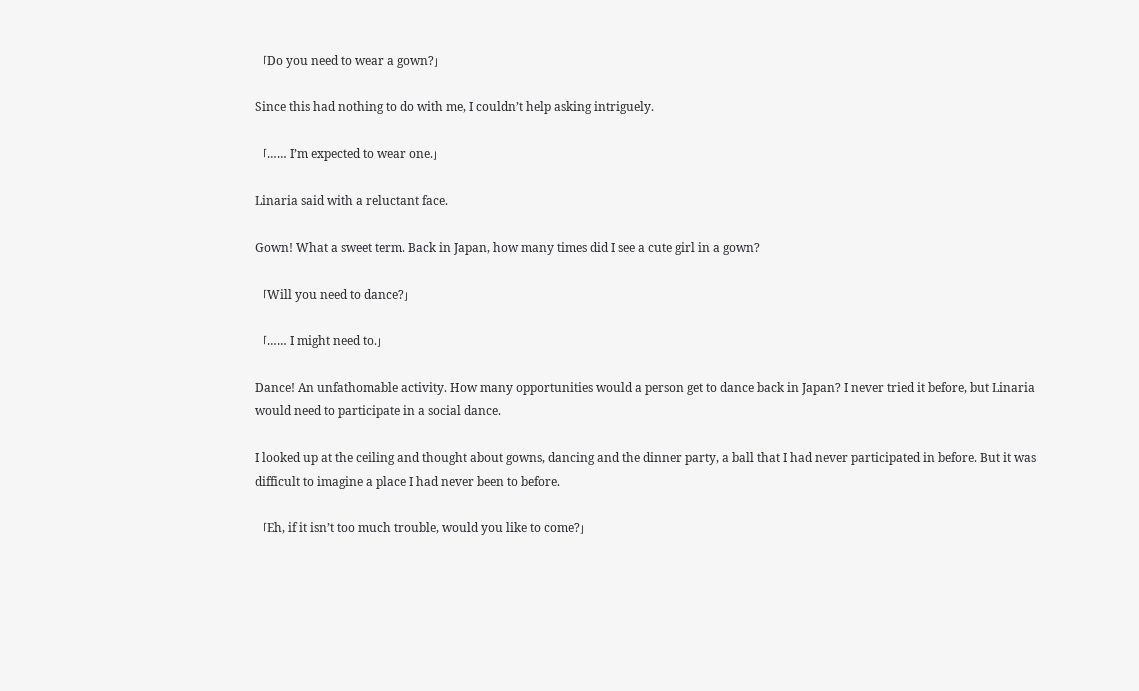「Do you need to wear a gown?」

Since this had nothing to do with me, I couldn’t help asking intriguely.

「…… I’m expected to wear one.」

Linaria said with a reluctant face.

Gown! What a sweet term. Back in Japan, how many times did I see a cute girl in a gown?

「Will you need to dance?」

「…… I might need to.」

Dance! An unfathomable activity. How many opportunities would a person get to dance back in Japan? I never tried it before, but Linaria would need to participate in a social dance.

I looked up at the ceiling and thought about gowns, dancing and the dinner party, a ball that I had never participated in before. But it was difficult to imagine a place I had never been to before.

「Eh, if it isn’t too much trouble, would you like to come?」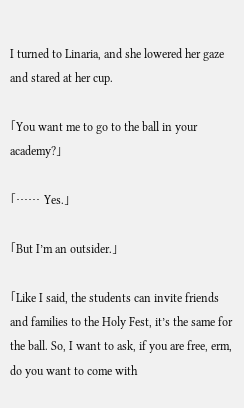I turned to Linaria, and she lowered her gaze and stared at her cup.

「You want me to go to the ball in your academy?」

「…… Yes.」

「But I’m an outsider.」

「Like I said, the students can invite friends and families to the Holy Fest, it’s the same for the ball. So, I want to ask, if you are free, erm, do you want to come with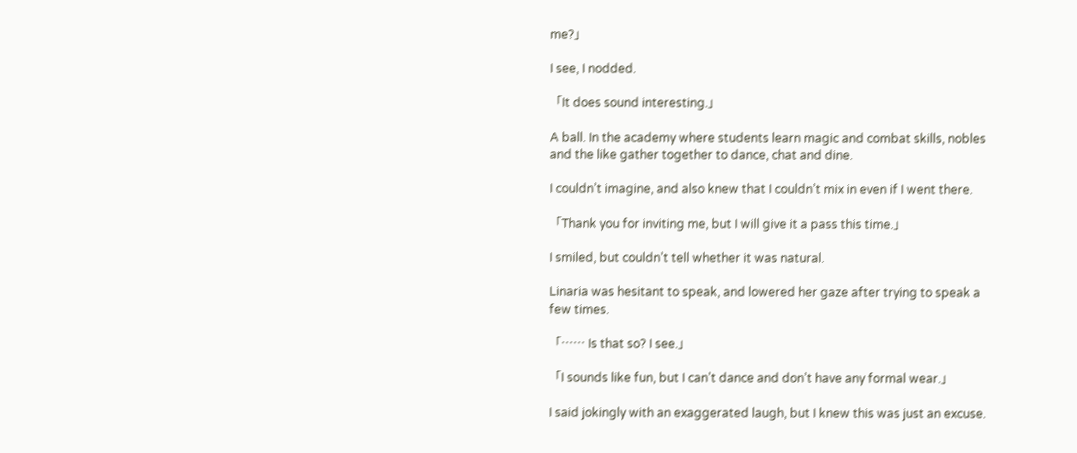me?」

I see, I nodded.

「It does sound interesting.」

A ball. In the academy where students learn magic and combat skills, nobles and the like gather together to dance, chat and dine.

I couldn’t imagine, and also knew that I couldn’t mix in even if I went there.

「Thank you for inviting me, but I will give it a pass this time.」

I smiled, but couldn’t tell whether it was natural.

Linaria was hesitant to speak, and lowered her gaze after trying to speak a few times.

「…… Is that so? I see.」

「I sounds like fun, but I can’t dance and don’t have any formal wear.」

I said jokingly with an exaggerated laugh, but I knew this was just an excuse.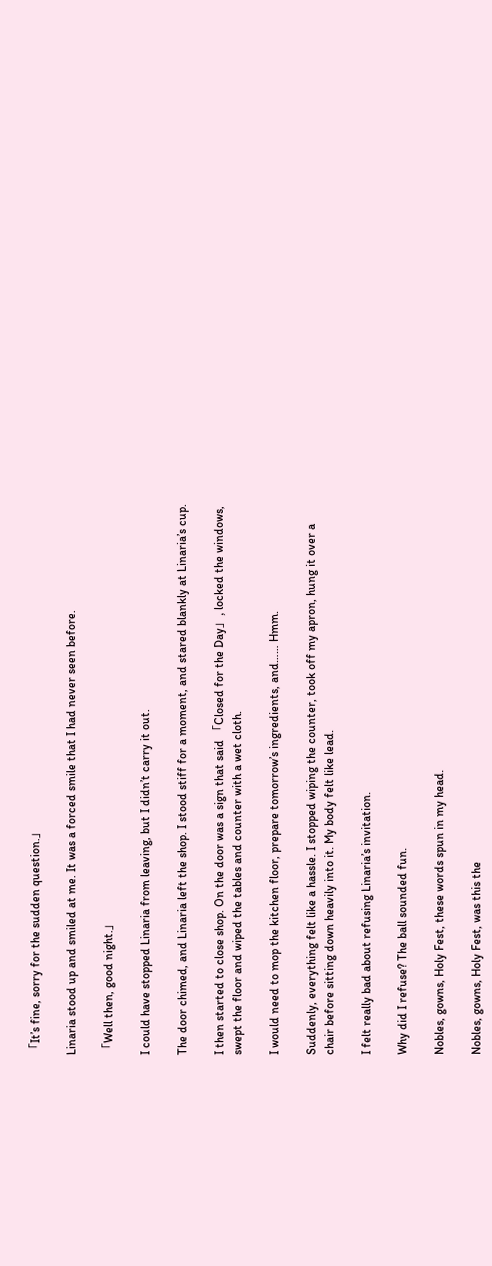「It’s fine, sorry for the sudden question.」

Linaria stood up and smiled at me. It was a forced smile that I had never seen before.

「Well then, good night.」

I could have stopped Linaria from leaving, but I didn’t carry it out.

The door chimed, and Linaria left the shop. I stood stiff for a moment, and stared blankly at Linaria’s cup.

I then started to close shop. On the door was a sign that said 「Closed for the Day」, locked the windows, swept the floor and wiped the tables and counter with a wet cloth.

I would need to mop the kitchen floor, prepare tomorrow’s ingredients, and…… Hmm.

Suddenly, everything felt like a hassle. I stopped wiping the counter, took off my apron, hung it over a chair before sitting down heavily into it. My body felt like lead.

I felt really bad about refusing Linaria’s invitation.

Why did I refuse? The ball sounded fun.

Nobles, gowns, Holy Fest, these words spun in my head.

Nobles, gowns, Holy Fest, was this the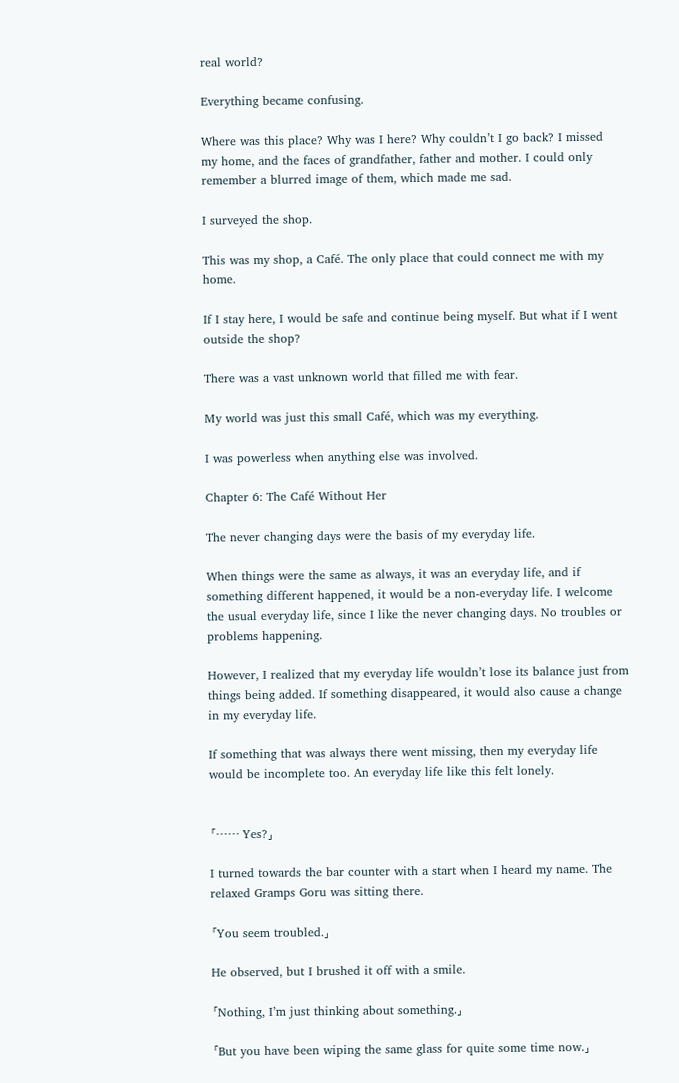real world?

Everything became confusing.

Where was this place? Why was I here? Why couldn’t I go back? I missed my home, and the faces of grandfather, father and mother. I could only remember a blurred image of them, which made me sad.

I surveyed the shop.

This was my shop, a Café. The only place that could connect me with my home.

If I stay here, I would be safe and continue being myself. But what if I went outside the shop?

There was a vast unknown world that filled me with fear.

My world was just this small Café, which was my everything.

I was powerless when anything else was involved.

Chapter 6: The Café Without Her

The never changing days were the basis of my everyday life.

When things were the same as always, it was an everyday life, and if something different happened, it would be a non-everyday life. I welcome the usual everyday life, since I like the never changing days. No troubles or problems happening.

However, I realized that my everyday life wouldn’t lose its balance just from things being added. If something disappeared, it would also cause a change in my everyday life.

If something that was always there went missing, then my everyday life would be incomplete too. An everyday life like this felt lonely.


「…… Yes?」

I turned towards the bar counter with a start when I heard my name. The relaxed Gramps Goru was sitting there.

「You seem troubled.」

He observed, but I brushed it off with a smile.

「Nothing, I’m just thinking about something.」

「But you have been wiping the same glass for quite some time now.」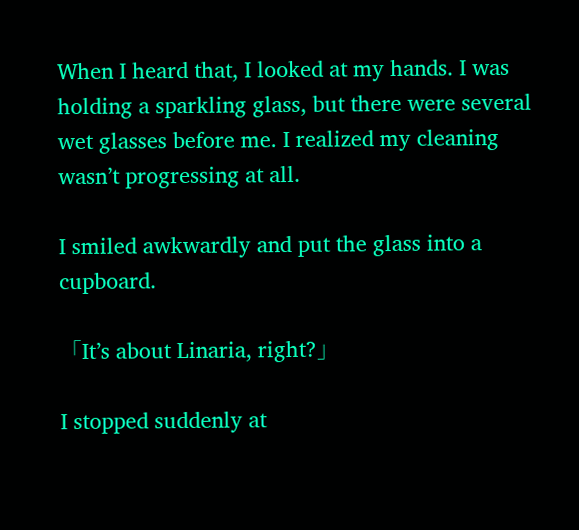When I heard that, I looked at my hands. I was holding a sparkling glass, but there were several wet glasses before me. I realized my cleaning wasn’t progressing at all.

I smiled awkwardly and put the glass into a cupboard.

「It’s about Linaria, right?」

I stopped suddenly at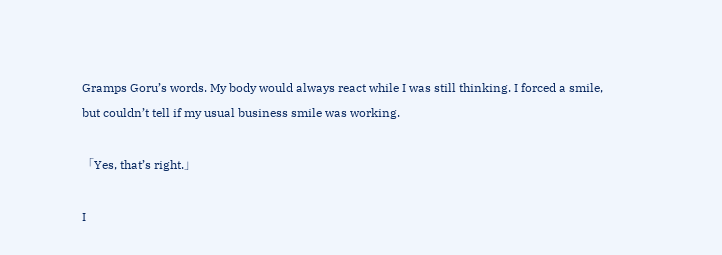Gramps Goru’s words. My body would always react while I was still thinking. I forced a smile, but couldn’t tell if my usual business smile was working.

「Yes, that’s right.」

I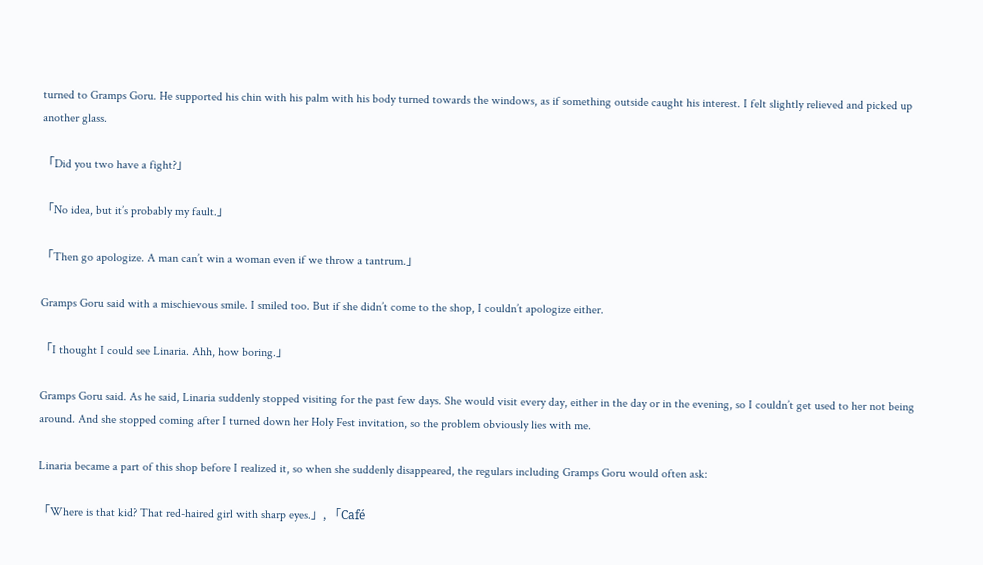turned to Gramps Goru. He supported his chin with his palm with his body turned towards the windows, as if something outside caught his interest. I felt slightly relieved and picked up another glass.

「Did you two have a fight?」

「No idea, but it’s probably my fault.」

「Then go apologize. A man can’t win a woman even if we throw a tantrum.」

Gramps Goru said with a mischievous smile. I smiled too. But if she didn’t come to the shop, I couldn’t apologize either.

「I thought I could see Linaria. Ahh, how boring.」

Gramps Goru said. As he said, Linaria suddenly stopped visiting for the past few days. She would visit every day, either in the day or in the evening, so I couldn’t get used to her not being around. And she stopped coming after I turned down her Holy Fest invitation, so the problem obviously lies with me.

Linaria became a part of this shop before I realized it, so when she suddenly disappeared, the regulars including Gramps Goru would often ask:

「Where is that kid? That red-haired girl with sharp eyes.」, 「Café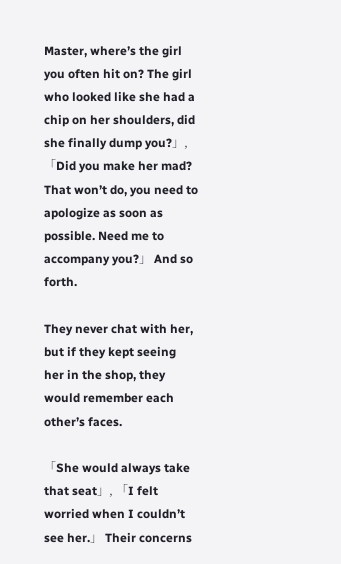Master, where’s the girl you often hit on? The girl who looked like she had a chip on her shoulders, did she finally dump you?」, 「Did you make her mad? That won’t do, you need to apologize as soon as possible. Need me to accompany you?」 And so forth.

They never chat with her, but if they kept seeing her in the shop, they would remember each other’s faces.

「She would always take that seat」, 「I felt worried when I couldn’t see her.」 Their concerns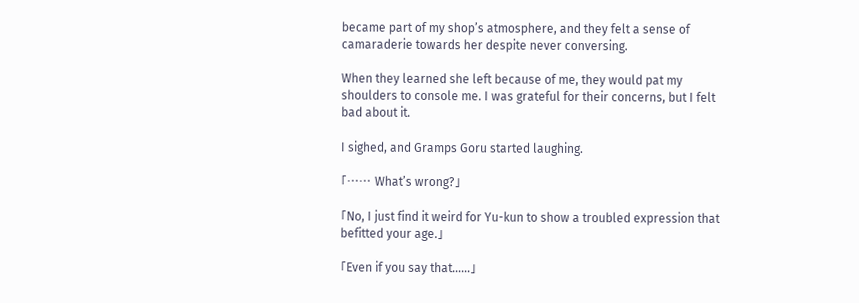became part of my shop’s atmosphere, and they felt a sense of camaraderie towards her despite never conversing.

When they learned she left because of me, they would pat my shoulders to console me. I was grateful for their concerns, but I felt bad about it.

I sighed, and Gramps Goru started laughing.

「…… What’s wrong?」

「No, I just find it weird for Yu-kun to show a troubled expression that befitted your age.」

「Even if you say that……」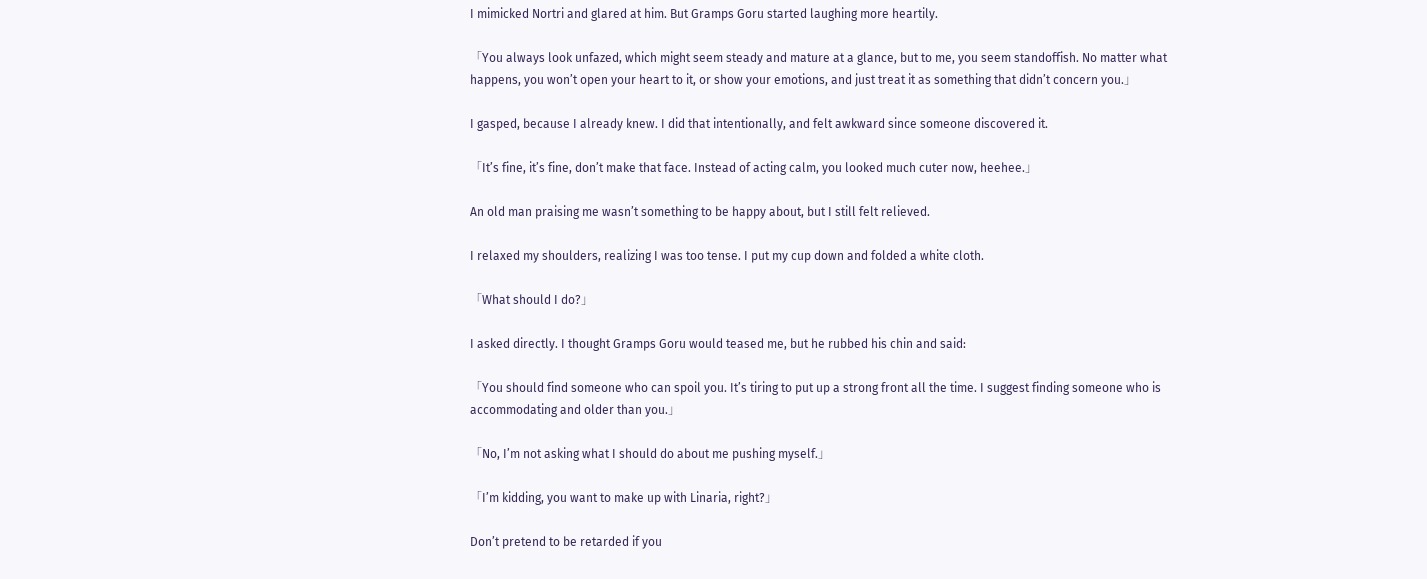I mimicked Nortri and glared at him. But Gramps Goru started laughing more heartily.

「You always look unfazed, which might seem steady and mature at a glance, but to me, you seem standoffish. No matter what happens, you won’t open your heart to it, or show your emotions, and just treat it as something that didn’t concern you.」

I gasped, because I already knew. I did that intentionally, and felt awkward since someone discovered it.

「It’s fine, it’s fine, don’t make that face. Instead of acting calm, you looked much cuter now, heehee.」

An old man praising me wasn’t something to be happy about, but I still felt relieved.

I relaxed my shoulders, realizing I was too tense. I put my cup down and folded a white cloth.

「What should I do?」

I asked directly. I thought Gramps Goru would teased me, but he rubbed his chin and said:

「You should find someone who can spoil you. It’s tiring to put up a strong front all the time. I suggest finding someone who is accommodating and older than you.」

「No, I’m not asking what I should do about me pushing myself.」

「I’m kidding, you want to make up with Linaria, right?」

Don’t pretend to be retarded if you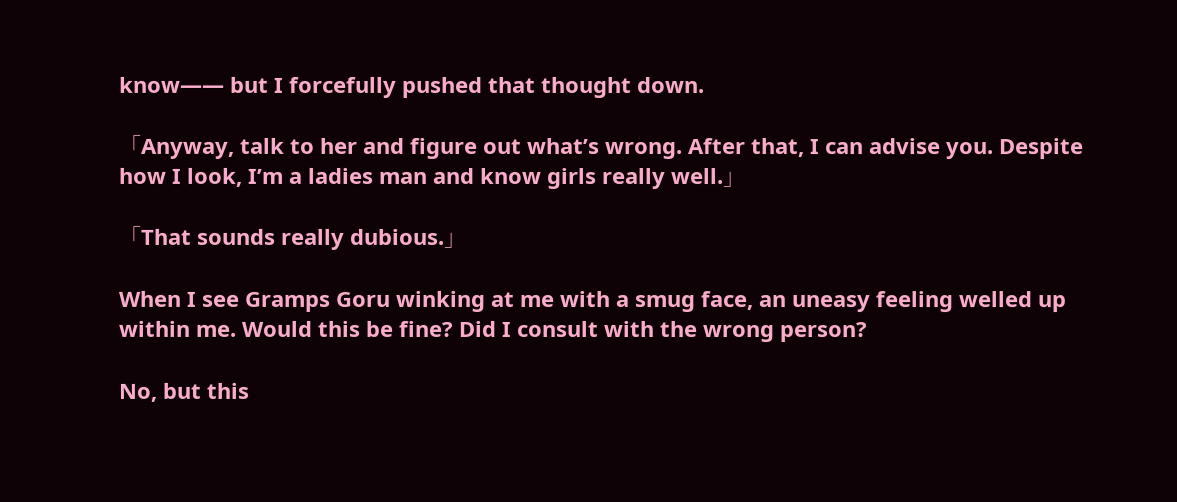know—— but I forcefully pushed that thought down.

「Anyway, talk to her and figure out what’s wrong. After that, I can advise you. Despite how I look, I’m a ladies man and know girls really well.」

「That sounds really dubious.」

When I see Gramps Goru winking at me with a smug face, an uneasy feeling welled up within me. Would this be fine? Did I consult with the wrong person?

No, but this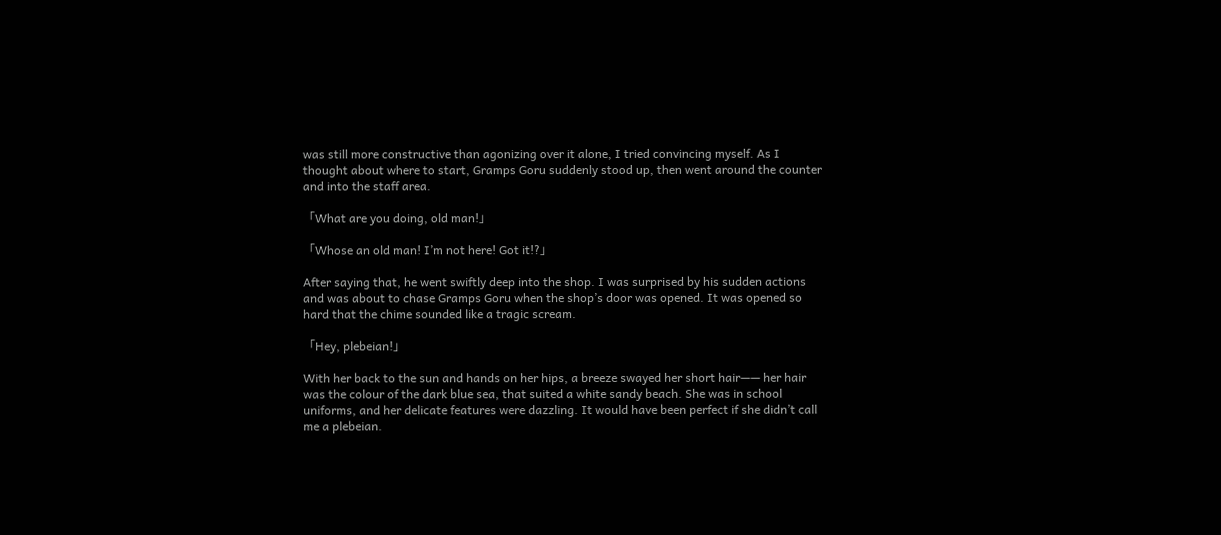was still more constructive than agonizing over it alone, I tried convincing myself. As I thought about where to start, Gramps Goru suddenly stood up, then went around the counter and into the staff area.

「What are you doing, old man!」

「Whose an old man! I’m not here! Got it!?」

After saying that, he went swiftly deep into the shop. I was surprised by his sudden actions and was about to chase Gramps Goru when the shop’s door was opened. It was opened so hard that the chime sounded like a tragic scream.

「Hey, plebeian!」

With her back to the sun and hands on her hips, a breeze swayed her short hair—— her hair was the colour of the dark blue sea, that suited a white sandy beach. She was in school uniforms, and her delicate features were dazzling. It would have been perfect if she didn’t call me a plebeian.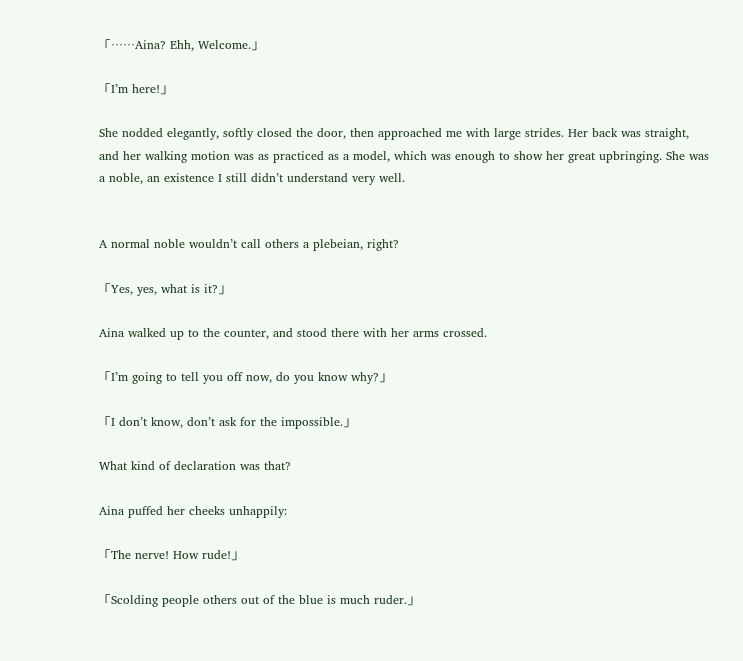「……Aina? Ehh, Welcome.」

「I’m here!」

She nodded elegantly, softly closed the door, then approached me with large strides. Her back was straight, and her walking motion was as practiced as a model, which was enough to show her great upbringing. She was a noble, an existence I still didn’t understand very well.


A normal noble wouldn’t call others a plebeian, right?

「Yes, yes, what is it?」

Aina walked up to the counter, and stood there with her arms crossed.

「I’m going to tell you off now, do you know why?」

「I don’t know, don’t ask for the impossible.」

What kind of declaration was that?

Aina puffed her cheeks unhappily:

「The nerve! How rude!」

「Scolding people others out of the blue is much ruder.」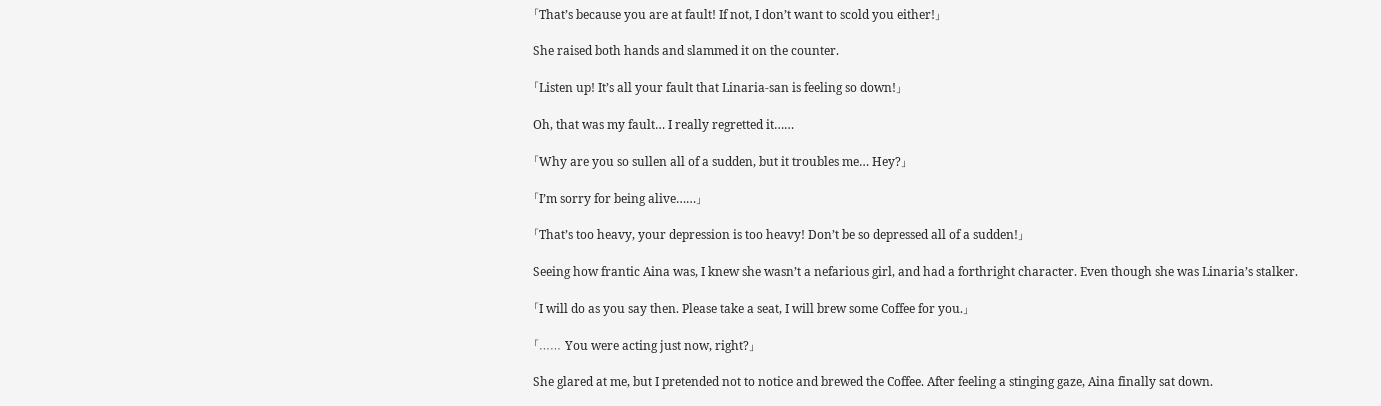「That’s because you are at fault! If not, I don’t want to scold you either!」

She raised both hands and slammed it on the counter.

「Listen up! It’s all your fault that Linaria-san is feeling so down!」

Oh, that was my fault… I really regretted it……

「Why are you so sullen all of a sudden, but it troubles me… Hey?」

「I’m sorry for being alive……」

「That’s too heavy, your depression is too heavy! Don’t be so depressed all of a sudden!」

Seeing how frantic Aina was, I knew she wasn’t a nefarious girl, and had a forthright character. Even though she was Linaria’s stalker.

「I will do as you say then. Please take a seat, I will brew some Coffee for you.」

「…… You were acting just now, right?」

She glared at me, but I pretended not to notice and brewed the Coffee. After feeling a stinging gaze, Aina finally sat down.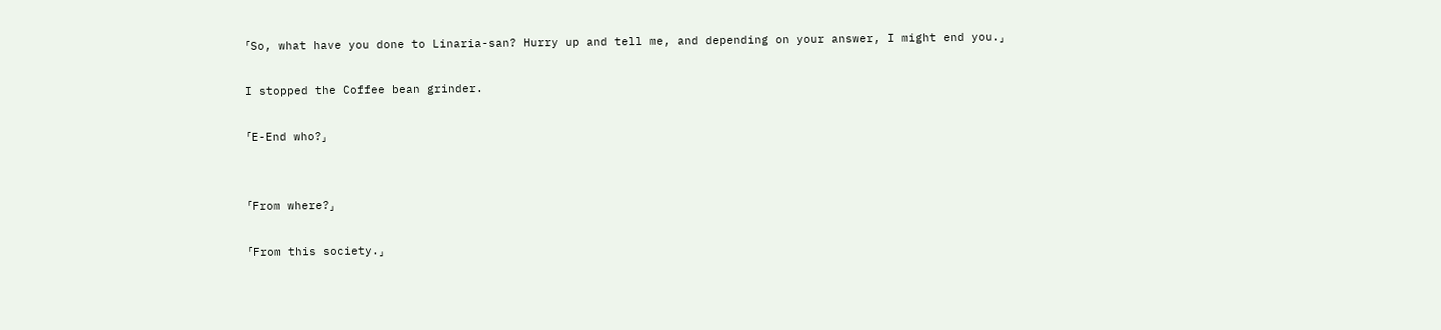「So, what have you done to Linaria-san? Hurry up and tell me, and depending on your answer, I might end you.」

I stopped the Coffee bean grinder.

「E-End who?」


「From where?」

「From this society.」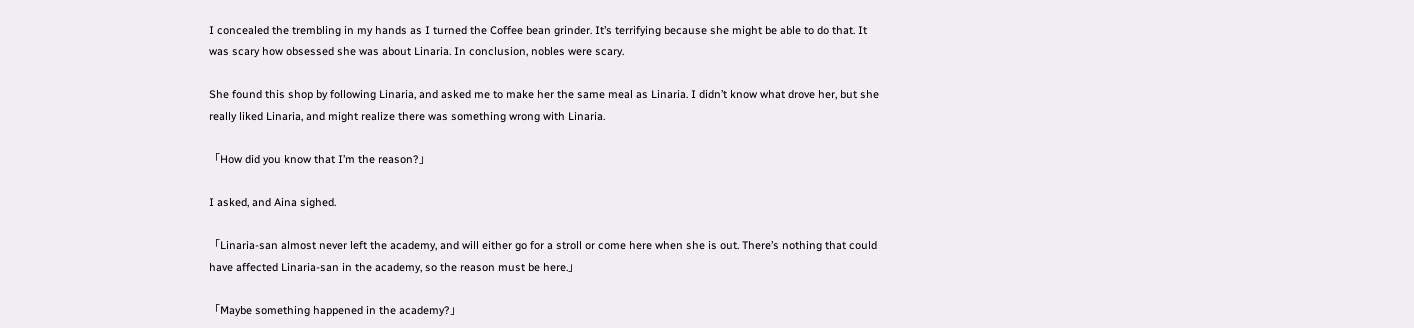I concealed the trembling in my hands as I turned the Coffee bean grinder. It’s terrifying because she might be able to do that. It was scary how obsessed she was about Linaria. In conclusion, nobles were scary.

She found this shop by following Linaria, and asked me to make her the same meal as Linaria. I didn’t know what drove her, but she really liked Linaria, and might realize there was something wrong with Linaria.

「How did you know that I’m the reason?」

I asked, and Aina sighed.

「Linaria-san almost never left the academy, and will either go for a stroll or come here when she is out. There’s nothing that could have affected Linaria-san in the academy, so the reason must be here.」

「Maybe something happened in the academy?」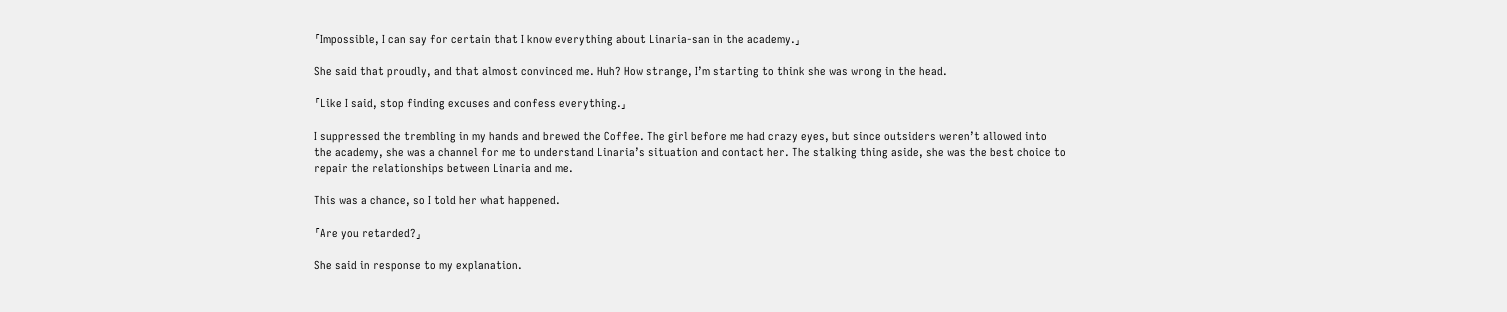「Impossible, I can say for certain that I know everything about Linaria-san in the academy.」

She said that proudly, and that almost convinced me. Huh? How strange, I’m starting to think she was wrong in the head.

「Like I said, stop finding excuses and confess everything.」

I suppressed the trembling in my hands and brewed the Coffee. The girl before me had crazy eyes, but since outsiders weren’t allowed into the academy, she was a channel for me to understand Linaria’s situation and contact her. The stalking thing aside, she was the best choice to repair the relationships between Linaria and me.

This was a chance, so I told her what happened.

「Are you retarded?」

She said in response to my explanation.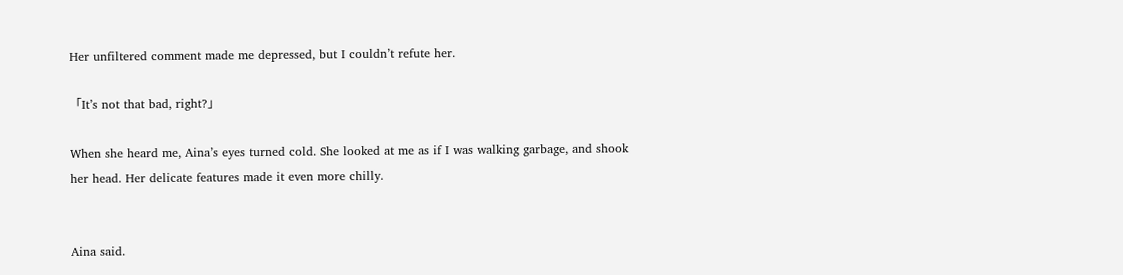Her unfiltered comment made me depressed, but I couldn’t refute her.

「It’s not that bad, right?」

When she heard me, Aina’s eyes turned cold. She looked at me as if I was walking garbage, and shook her head. Her delicate features made it even more chilly.


Aina said.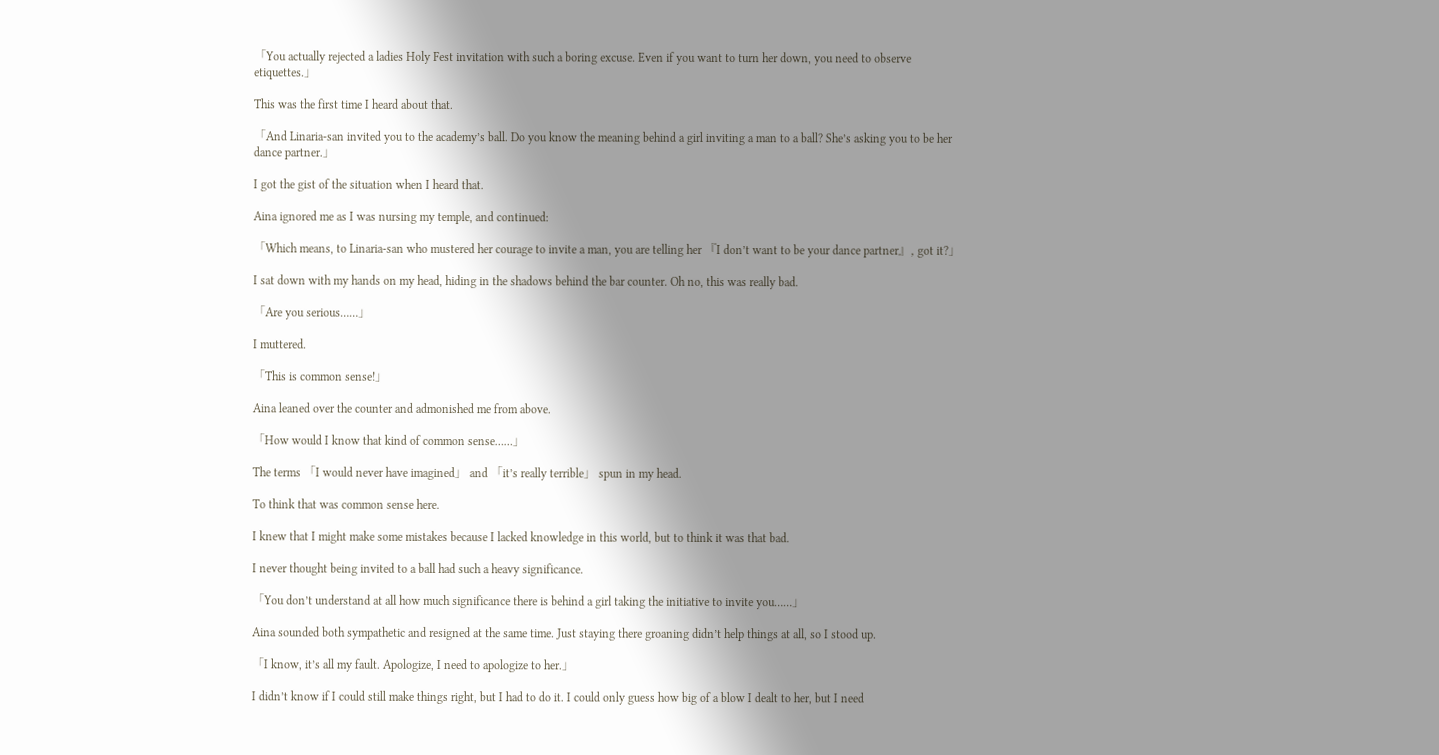「You actually rejected a ladies Holy Fest invitation with such a boring excuse. Even if you want to turn her down, you need to observe etiquettes.」

This was the first time I heard about that.

「And Linaria-san invited you to the academy’s ball. Do you know the meaning behind a girl inviting a man to a ball? She’s asking you to be her dance partner.」

I got the gist of the situation when I heard that.

Aina ignored me as I was nursing my temple, and continued:

「Which means, to Linaria-san who mustered her courage to invite a man, you are telling her 『I don’t want to be your dance partner』, got it?」

I sat down with my hands on my head, hiding in the shadows behind the bar counter. Oh no, this was really bad.

「Are you serious……」

I muttered.

「This is common sense!」

Aina leaned over the counter and admonished me from above.

「How would I know that kind of common sense……」

The terms 「I would never have imagined」 and 「it’s really terrible」 spun in my head.

To think that was common sense here.

I knew that I might make some mistakes because I lacked knowledge in this world, but to think it was that bad.

I never thought being invited to a ball had such a heavy significance.

「You don’t understand at all how much significance there is behind a girl taking the initiative to invite you……」

Aina sounded both sympathetic and resigned at the same time. Just staying there groaning didn’t help things at all, so I stood up.

「I know, it’s all my fault. Apologize, I need to apologize to her.」

I didn’t know if I could still make things right, but I had to do it. I could only guess how big of a blow I dealt to her, but I need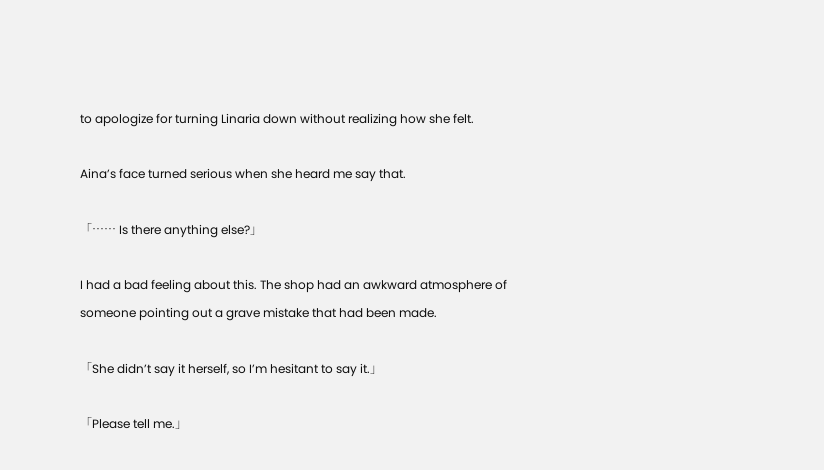to apologize for turning Linaria down without realizing how she felt.

Aina’s face turned serious when she heard me say that.

「…… Is there anything else?」

I had a bad feeling about this. The shop had an awkward atmosphere of someone pointing out a grave mistake that had been made.

「She didn’t say it herself, so I’m hesitant to say it.」

「Please tell me.」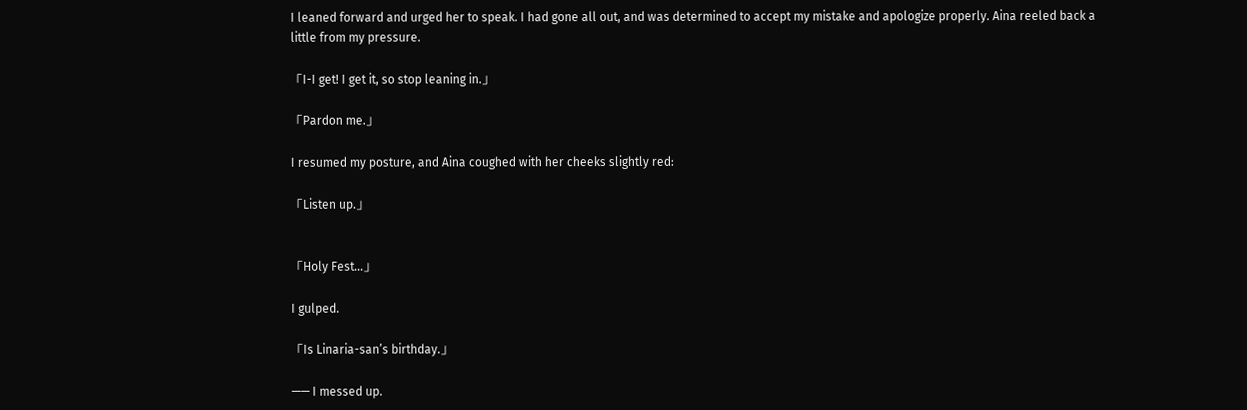I leaned forward and urged her to speak. I had gone all out, and was determined to accept my mistake and apologize properly. Aina reeled back a little from my pressure.

「I-I get! I get it, so stop leaning in.」

「Pardon me.」

I resumed my posture, and Aina coughed with her cheeks slightly red:

「Listen up.」


「Holy Fest...」

I gulped.

「Is Linaria-san’s birthday.」

—— I messed up.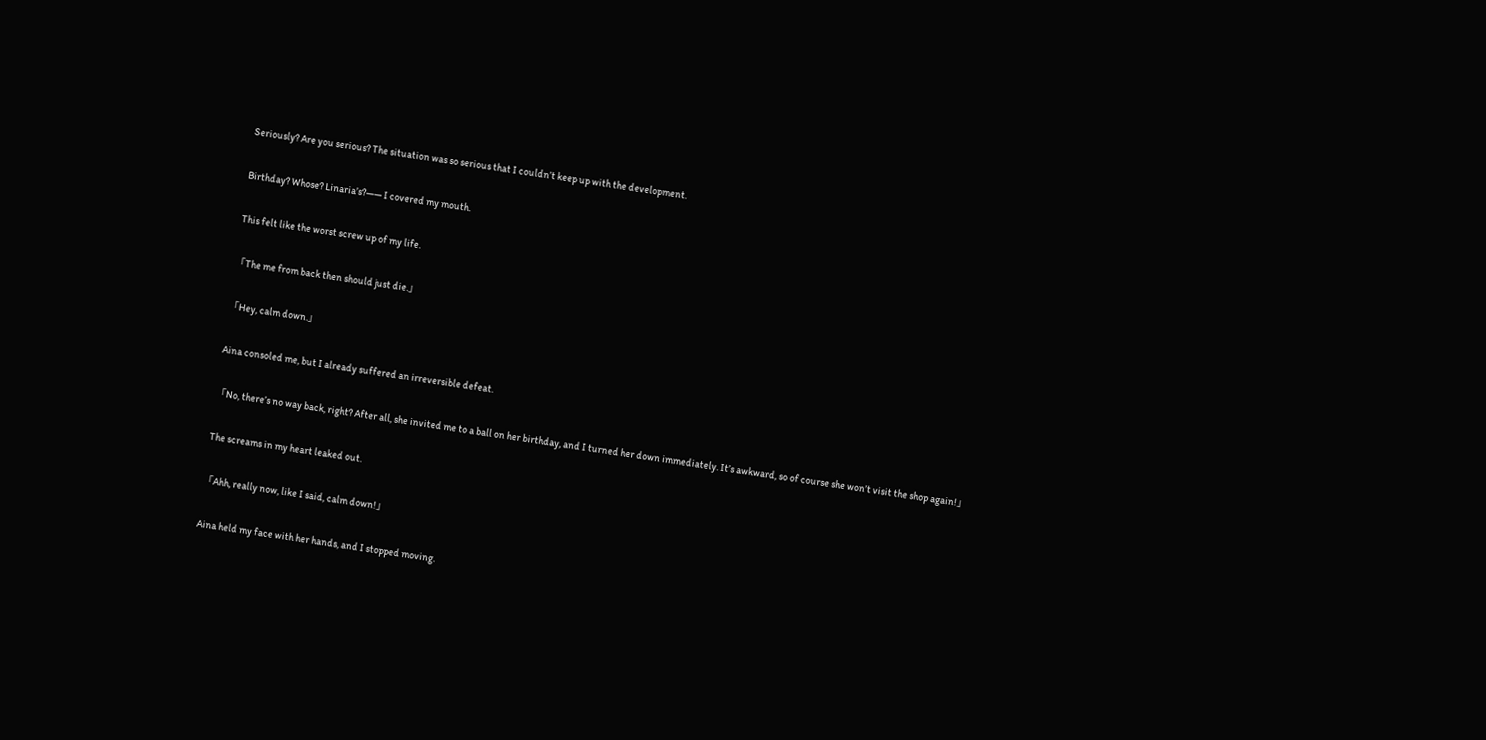Seriously? Are you serious? The situation was so serious that I couldn’t keep up with the development.

Birthday? Whose? Linaria’s?—— I covered my mouth.

This felt like the worst screw up of my life.

「The me from back then should just die.」

「Hey, calm down.」

Aina consoled me, but I already suffered an irreversible defeat.

「No, there’s no way back, right? After all, she invited me to a ball on her birthday, and I turned her down immediately. It’s awkward, so of course she won’t visit the shop again!」

The screams in my heart leaked out.

「Ahh, really now, like I said, calm down!」

Aina held my face with her hands, and I stopped moving.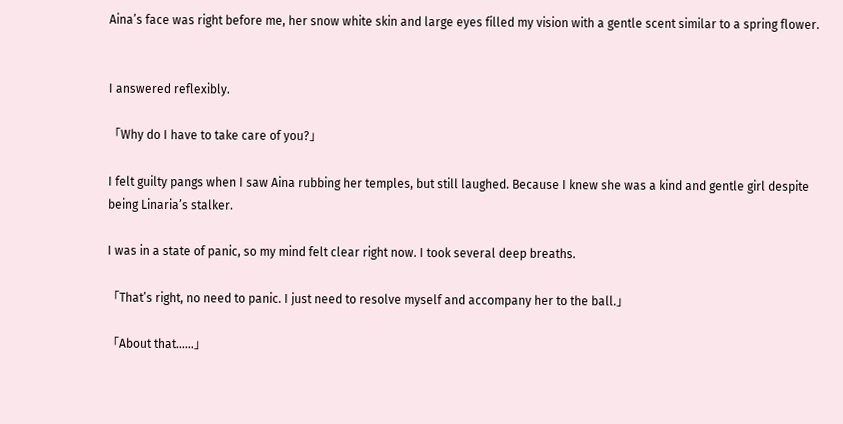Aina’s face was right before me, her snow white skin and large eyes filled my vision with a gentle scent similar to a spring flower.


I answered reflexibly.

「Why do I have to take care of you?」

I felt guilty pangs when I saw Aina rubbing her temples, but still laughed. Because I knew she was a kind and gentle girl despite being Linaria’s stalker.

I was in a state of panic, so my mind felt clear right now. I took several deep breaths.

「That’s right, no need to panic. I just need to resolve myself and accompany her to the ball.」

「About that……」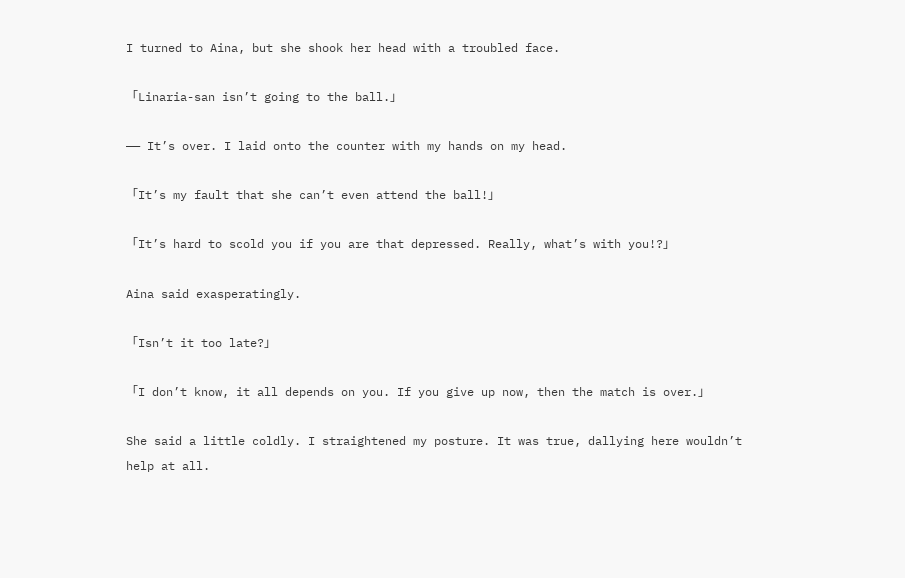I turned to Aina, but she shook her head with a troubled face.

「Linaria-san isn’t going to the ball.」

—— It’s over. I laid onto the counter with my hands on my head.

「It’s my fault that she can’t even attend the ball!」

「It’s hard to scold you if you are that depressed. Really, what’s with you!?」

Aina said exasperatingly.

「Isn’t it too late?」

「I don’t know, it all depends on you. If you give up now, then the match is over.」

She said a little coldly. I straightened my posture. It was true, dallying here wouldn’t help at all.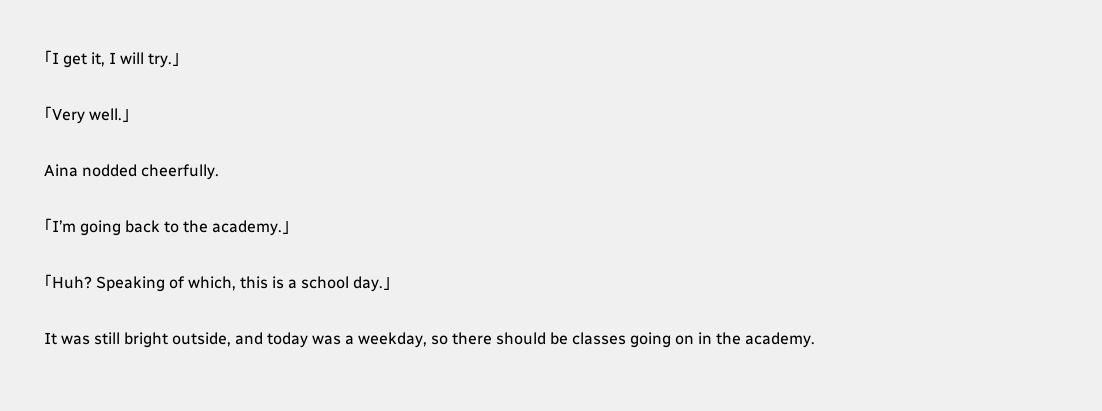「I get it, I will try.」

「Very well.」

Aina nodded cheerfully.

「I’m going back to the academy.」

「Huh? Speaking of which, this is a school day.」

It was still bright outside, and today was a weekday, so there should be classes going on in the academy.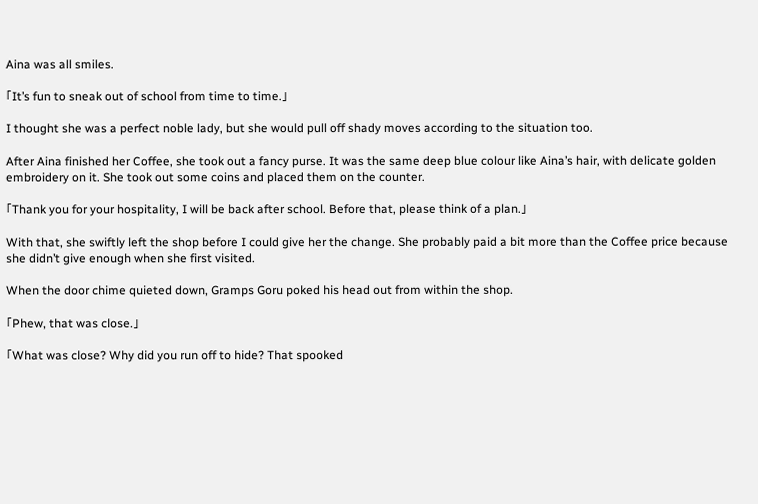Aina was all smiles.

「It’s fun to sneak out of school from time to time.」

I thought she was a perfect noble lady, but she would pull off shady moves according to the situation too.

After Aina finished her Coffee, she took out a fancy purse. It was the same deep blue colour like Aina’s hair, with delicate golden embroidery on it. She took out some coins and placed them on the counter.

「Thank you for your hospitality, I will be back after school. Before that, please think of a plan.」

With that, she swiftly left the shop before I could give her the change. She probably paid a bit more than the Coffee price because she didn’t give enough when she first visited.

When the door chime quieted down, Gramps Goru poked his head out from within the shop.

「Phew, that was close.」

「What was close? Why did you run off to hide? That spooked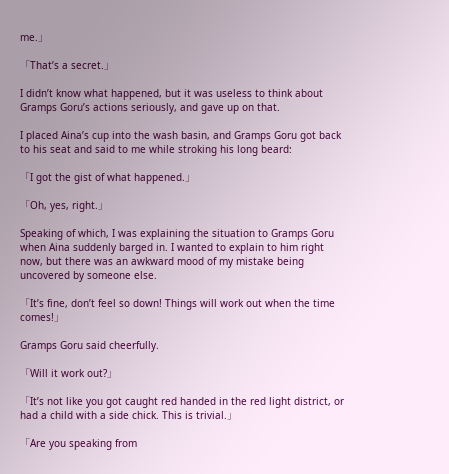me.」

「That’s a secret.」

I didn’t know what happened, but it was useless to think about Gramps Goru’s actions seriously, and gave up on that.

I placed Aina’s cup into the wash basin, and Gramps Goru got back to his seat and said to me while stroking his long beard:

「I got the gist of what happened.」

「Oh, yes, right.」

Speaking of which, I was explaining the situation to Gramps Goru when Aina suddenly barged in. I wanted to explain to him right now, but there was an awkward mood of my mistake being uncovered by someone else.

「It’s fine, don’t feel so down! Things will work out when the time comes!」

Gramps Goru said cheerfully.

「Will it work out?」

「It’s not like you got caught red handed in the red light district, or had a child with a side chick. This is trivial.」

「Are you speaking from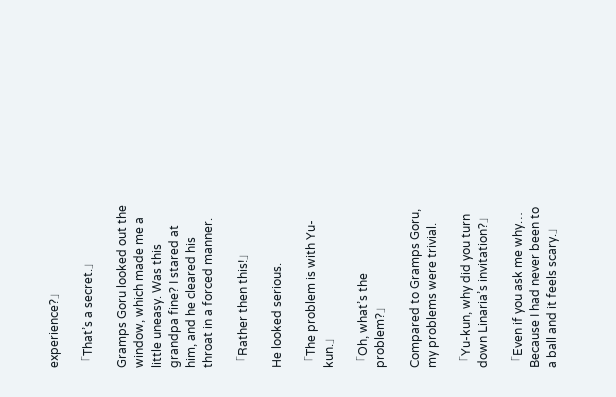experience?」

「That’s a secret.」

Gramps Goru looked out the window, which made me a little uneasy. Was this grandpa fine? I stared at him, and he cleared his throat in a forced manner.

「Rather then this!」

He looked serious.

「The problem is with Yu-kun.」

「Oh, what’s the problem?」

Compared to Gramps Goru, my problems were trivial.

「Yu-kun, why did you turn down Linaria’s invitation?」

「Even if you ask me why… Because I had never been to a ball and it feels scary.」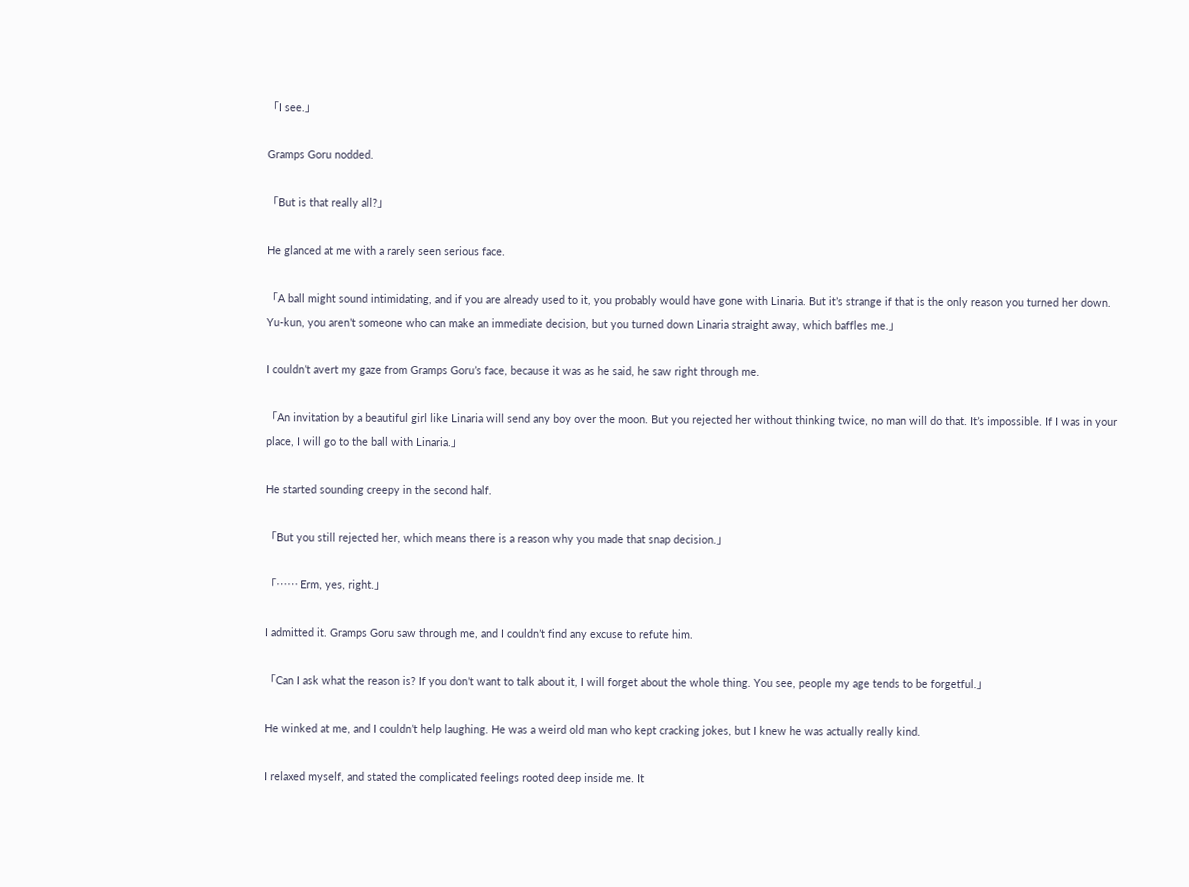「I see.」

Gramps Goru nodded.

「But is that really all?」

He glanced at me with a rarely seen serious face.

「A ball might sound intimidating, and if you are already used to it, you probably would have gone with Linaria. But it’s strange if that is the only reason you turned her down. Yu-kun, you aren’t someone who can make an immediate decision, but you turned down Linaria straight away, which baffles me.」

I couldn’t avert my gaze from Gramps Goru’s face, because it was as he said, he saw right through me.

「An invitation by a beautiful girl like Linaria will send any boy over the moon. But you rejected her without thinking twice, no man will do that. It’s impossible. If I was in your place, I will go to the ball with Linaria.」

He started sounding creepy in the second half.

「But you still rejected her, which means there is a reason why you made that snap decision.」

「…… Erm, yes, right.」

I admitted it. Gramps Goru saw through me, and I couldn’t find any excuse to refute him.

「Can I ask what the reason is? If you don’t want to talk about it, I will forget about the whole thing. You see, people my age tends to be forgetful.」

He winked at me, and I couldn’t help laughing. He was a weird old man who kept cracking jokes, but I knew he was actually really kind.

I relaxed myself, and stated the complicated feelings rooted deep inside me. It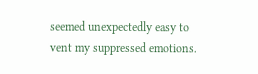seemed unexpectedly easy to vent my suppressed emotions.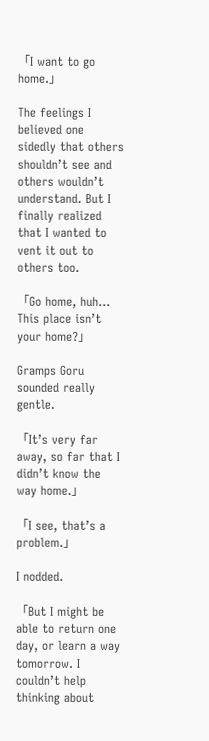「I want to go home.」

The feelings I believed one sidedly that others shouldn’t see and others wouldn’t understand. But I finally realized that I wanted to vent it out to others too.

「Go home, huh… This place isn’t your home?」

Gramps Goru sounded really gentle.

「It’s very far away, so far that I didn’t know the way home.」

「I see, that’s a problem.」

I nodded.

「But I might be able to return one day, or learn a way tomorrow. I couldn’t help thinking about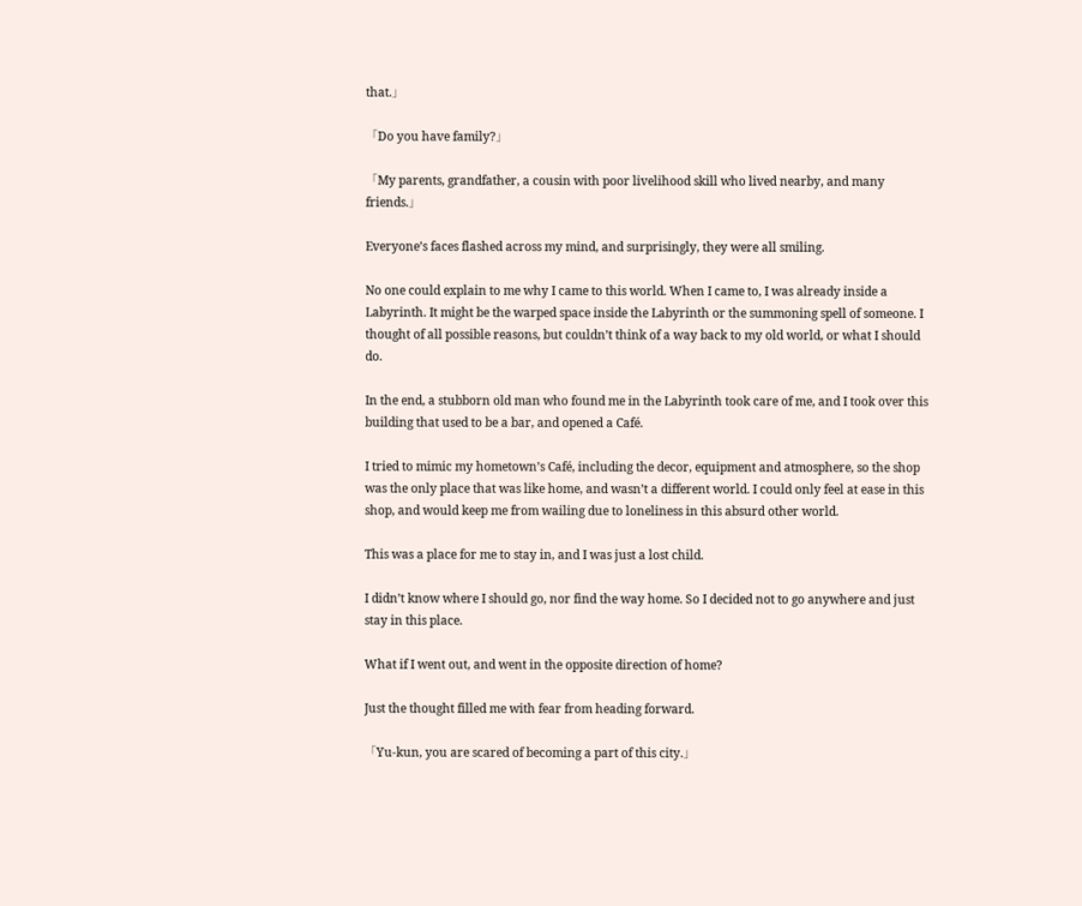that.」

「Do you have family?」

「My parents, grandfather, a cousin with poor livelihood skill who lived nearby, and many friends.」

Everyone’s faces flashed across my mind, and surprisingly, they were all smiling.

No one could explain to me why I came to this world. When I came to, I was already inside a Labyrinth. It might be the warped space inside the Labyrinth or the summoning spell of someone. I thought of all possible reasons, but couldn’t think of a way back to my old world, or what I should do.

In the end, a stubborn old man who found me in the Labyrinth took care of me, and I took over this building that used to be a bar, and opened a Café.

I tried to mimic my hometown’s Café, including the decor, equipment and atmosphere, so the shop was the only place that was like home, and wasn’t a different world. I could only feel at ease in this shop, and would keep me from wailing due to loneliness in this absurd other world.

This was a place for me to stay in, and I was just a lost child.

I didn’t know where I should go, nor find the way home. So I decided not to go anywhere and just stay in this place.

What if I went out, and went in the opposite direction of home?

Just the thought filled me with fear from heading forward.

「Yu-kun, you are scared of becoming a part of this city.」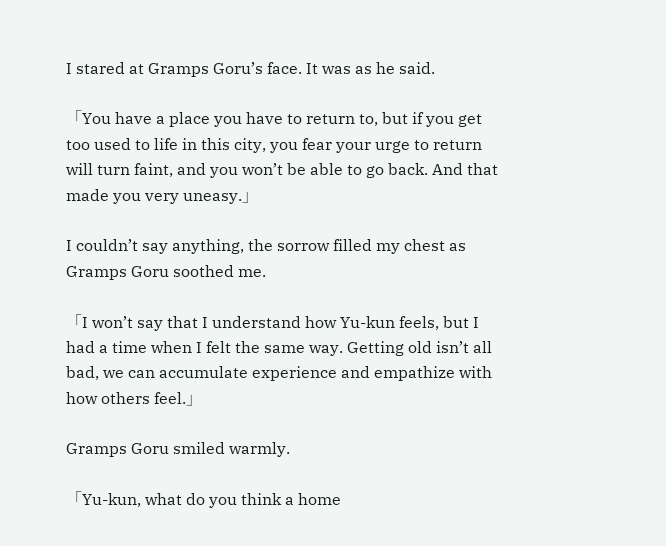I stared at Gramps Goru’s face. It was as he said.

「You have a place you have to return to, but if you get too used to life in this city, you fear your urge to return will turn faint, and you won’t be able to go back. And that made you very uneasy.」

I couldn’t say anything, the sorrow filled my chest as Gramps Goru soothed me.

「I won’t say that I understand how Yu-kun feels, but I had a time when I felt the same way. Getting old isn’t all bad, we can accumulate experience and empathize with how others feel.」

Gramps Goru smiled warmly.

「Yu-kun, what do you think a home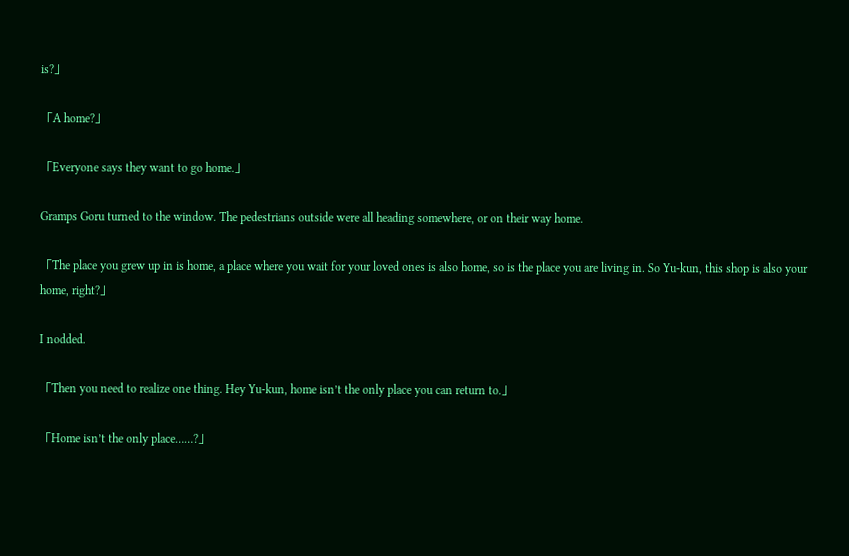is?」

「A home?」

「Everyone says they want to go home.」

Gramps Goru turned to the window. The pedestrians outside were all heading somewhere, or on their way home.

「The place you grew up in is home, a place where you wait for your loved ones is also home, so is the place you are living in. So Yu-kun, this shop is also your home, right?」

I nodded.

「Then you need to realize one thing. Hey Yu-kun, home isn’t the only place you can return to.」

「Home isn’t the only place……?」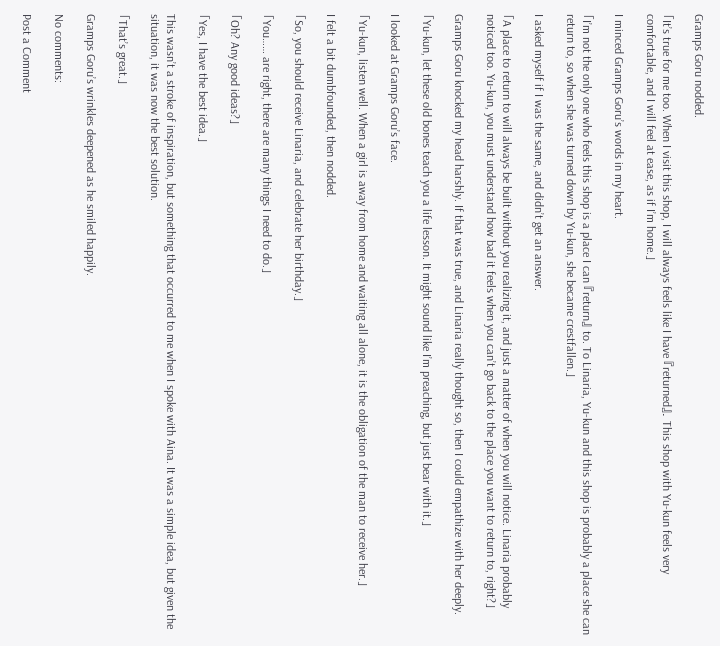Gramps Goru nodded.

「It’s true for me too. When I visit this shop, I will always feels like I have 『returned』. This shop with Yu-kun feels very comfortable, and I will feel at ease, as if I’m home.」

I minced Gramps Goru’s words in my heart.

「I’m not the only one who feels this shop is a place I can 『return』 to. To Linaria, Yu-kun and this shop is probably a place she can return to, so when she was turned down by Yu-kun, she became crestfallen.」

I asked myself if I was the same, and didn’t get an answer.

「A place to return to will always be built without you realizing it, and just a matter of when you will notice. Linaria probably noticed too. Yu-kun, you must understand how bad it feels when you can’t go back to the place you want to return to, right?」

Gramps Goru knocked my head harshly. If that was true, and Linaria really thought so, then I could empathize with her deeply.

「Yu-kun, let these old bones teach you a life lesson. It might sound like I’m preaching, but just bear with it.」

I looked at Gramps Goru’s face.

「Yu-kun, listen well. When a girl is away from home and waiting all alone, it is the obligation of the man to receive her.」

I felt a bit dumbfounded, then nodded.

「So, you should receive Linaria, and celebrate her birthday.」

「You…… are right, there are many things I need to do.」

「Oh? Any good ideas?」

「Yes, I have the best idea.」

This wasn’t a stroke of inspiration, but something that occurred to me when I spoke with Aina. It was a simple idea, but given the situation, it was now the best solution.

「That’s great.」

Gramps Goru’s wrinkles deepened as he smiled happily.

No comments:

Post a Comment